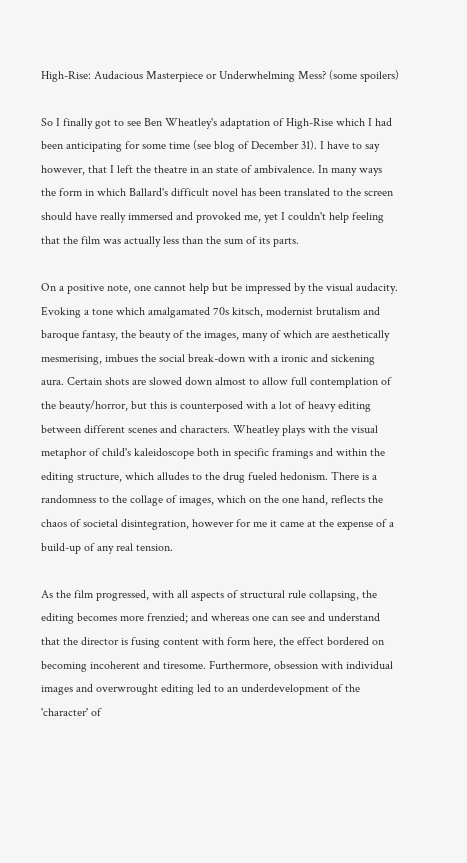High-Rise: Audacious Masterpiece or Underwhelming Mess? (some spoilers)

So I finally got to see Ben Wheatley's adaptation of High-Rise which I had been anticipating for some time (see blog of December 31). I have to say however, that I left the theatre in an state of ambivalence. In many ways the form in which Ballard's difficult novel has been translated to the screen should have really immersed and provoked me, yet I couldn't help feeling that the film was actually less than the sum of its parts.

On a positive note, one cannot help but be impressed by the visual audacity. Evoking a tone which amalgamated 70s kitsch, modernist brutalism and baroque fantasy, the beauty of the images, many of which are aesthetically mesmerising, imbues the social break-down with a ironic and sickening aura. Certain shots are slowed down almost to allow full contemplation of the beauty/horror, but this is counterposed with a lot of heavy editing between different scenes and characters. Wheatley plays with the visual metaphor of child's kaleidoscope both in specific framings and within the editing structure, which alludes to the drug fueled hedonism. There is a randomness to the collage of images, which on the one hand, reflects the chaos of societal disintegration, however for me it came at the expense of a build-up of any real tension.

As the film progressed, with all aspects of structural rule collapsing, the editing becomes more frenzied; and whereas one can see and understand that the director is fusing content with form here, the effect bordered on becoming incoherent and tiresome. Furthermore, obsession with individual images and overwrought editing led to an underdevelopment of the 'character' of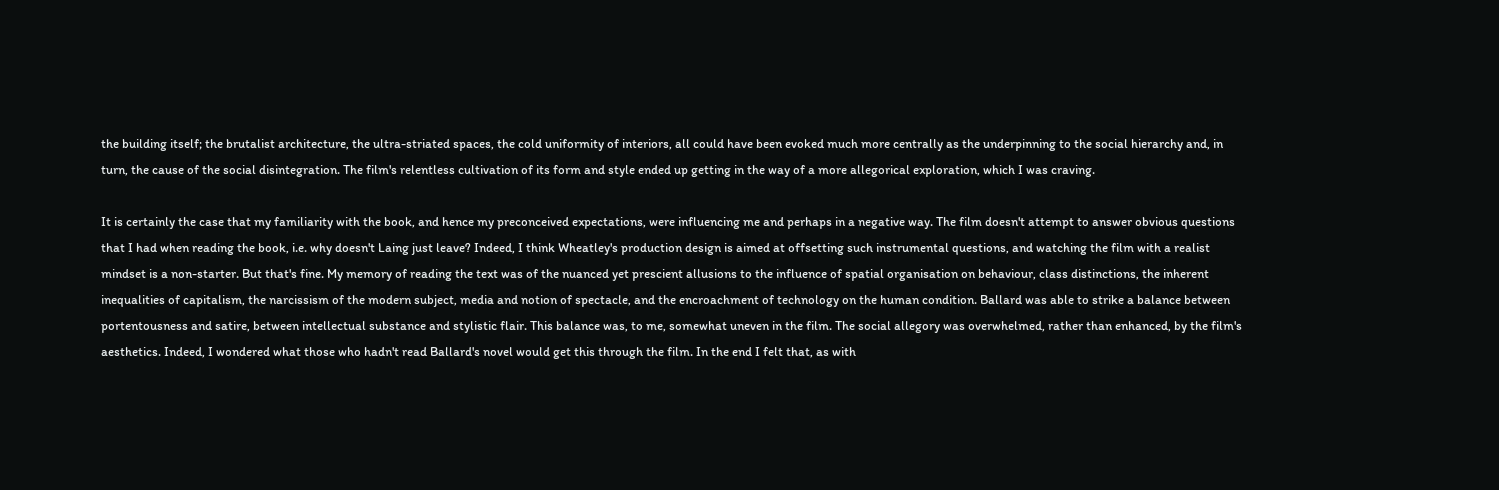the building itself; the brutalist architecture, the ultra-striated spaces, the cold uniformity of interiors, all could have been evoked much more centrally as the underpinning to the social hierarchy and, in turn, the cause of the social disintegration. The film's relentless cultivation of its form and style ended up getting in the way of a more allegorical exploration, which I was craving.

It is certainly the case that my familiarity with the book, and hence my preconceived expectations, were influencing me and perhaps in a negative way. The film doesn't attempt to answer obvious questions that I had when reading the book, i.e. why doesn't Laing just leave? Indeed, I think Wheatley's production design is aimed at offsetting such instrumental questions, and watching the film with a realist mindset is a non-starter. But that's fine. My memory of reading the text was of the nuanced yet prescient allusions to the influence of spatial organisation on behaviour, class distinctions, the inherent inequalities of capitalism, the narcissism of the modern subject, media and notion of spectacle, and the encroachment of technology on the human condition. Ballard was able to strike a balance between portentousness and satire, between intellectual substance and stylistic flair. This balance was, to me, somewhat uneven in the film. The social allegory was overwhelmed, rather than enhanced, by the film's aesthetics. Indeed, I wondered what those who hadn't read Ballard's novel would get this through the film. In the end I felt that, as with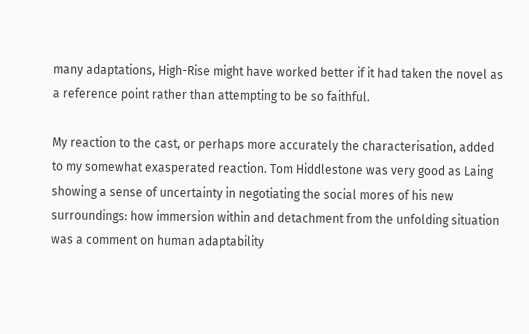many adaptations, High-Rise might have worked better if it had taken the novel as a reference point rather than attempting to be so faithful.

My reaction to the cast, or perhaps more accurately the characterisation, added to my somewhat exasperated reaction. Tom Hiddlestone was very good as Laing showing a sense of uncertainty in negotiating the social mores of his new surroundings: how immersion within and detachment from the unfolding situation was a comment on human adaptability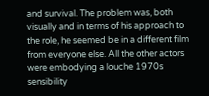and survival. The problem was, both visually and in terms of his approach to the role, he seemed be in a different film from everyone else. All the other actors were embodying a louche 1970s sensibility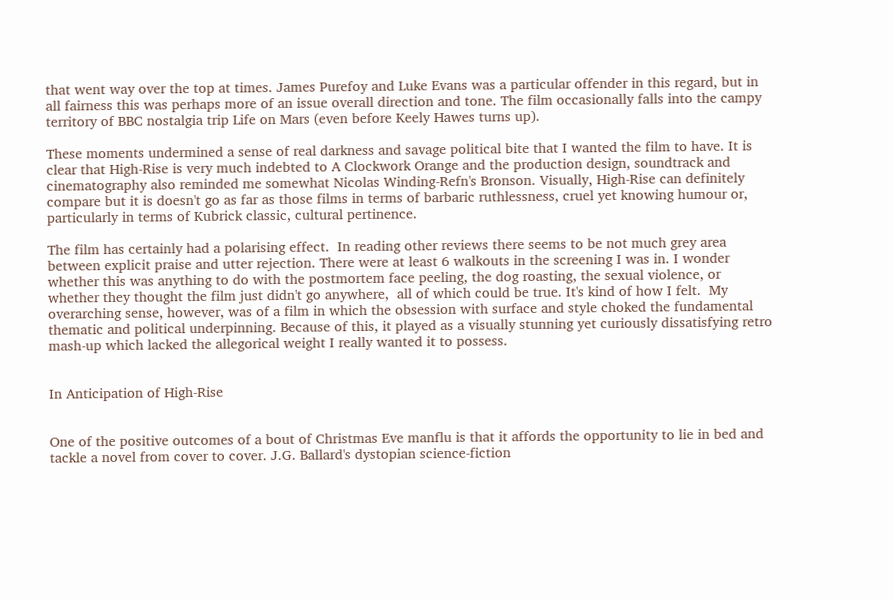that went way over the top at times. James Purefoy and Luke Evans was a particular offender in this regard, but in all fairness this was perhaps more of an issue overall direction and tone. The film occasionally falls into the campy territory of BBC nostalgia trip Life on Mars (even before Keely Hawes turns up).

These moments undermined a sense of real darkness and savage political bite that I wanted the film to have. It is clear that High-Rise is very much indebted to A Clockwork Orange and the production design, soundtrack and cinematography also reminded me somewhat Nicolas Winding-Refn's Bronson. Visually, High-Rise can definitely compare but it is doesn't go as far as those films in terms of barbaric ruthlessness, cruel yet knowing humour or, particularly in terms of Kubrick classic, cultural pertinence.

The film has certainly had a polarising effect.  In reading other reviews there seems to be not much grey area between explicit praise and utter rejection. There were at least 6 walkouts in the screening I was in. I wonder whether this was anything to do with the postmortem face peeling, the dog roasting, the sexual violence, or whether they thought the film just didn't go anywhere,  all of which could be true. It's kind of how I felt.  My overarching sense, however, was of a film in which the obsession with surface and style choked the fundamental thematic and political underpinning. Because of this, it played as a visually stunning yet curiously dissatisfying retro mash-up which lacked the allegorical weight I really wanted it to possess.


In Anticipation of High-Rise


One of the positive outcomes of a bout of Christmas Eve manflu is that it affords the opportunity to lie in bed and tackle a novel from cover to cover. J.G. Ballard's dystopian science-fiction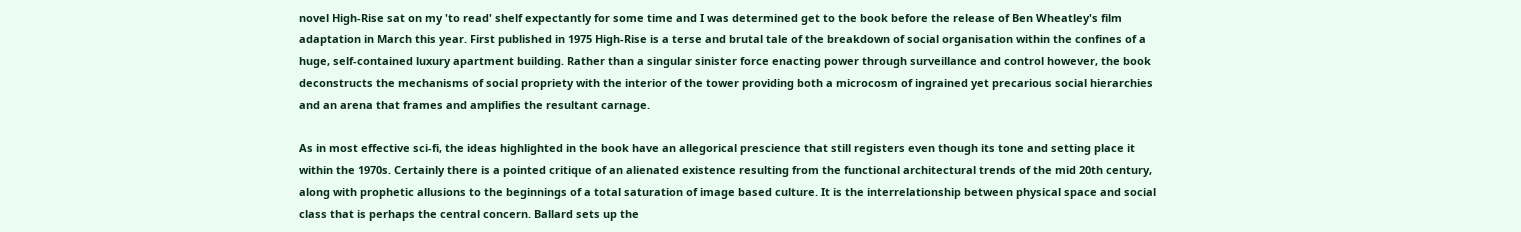novel High-Rise sat on my 'to read' shelf expectantly for some time and I was determined get to the book before the release of Ben Wheatley's film adaptation in March this year. First published in 1975 High-Rise is a terse and brutal tale of the breakdown of social organisation within the confines of a huge, self-contained luxury apartment building. Rather than a singular sinister force enacting power through surveillance and control however, the book deconstructs the mechanisms of social propriety with the interior of the tower providing both a microcosm of ingrained yet precarious social hierarchies and an arena that frames and amplifies the resultant carnage.

As in most effective sci-fi, the ideas highlighted in the book have an allegorical prescience that still registers even though its tone and setting place it within the 1970s. Certainly there is a pointed critique of an alienated existence resulting from the functional architectural trends of the mid 20th century, along with prophetic allusions to the beginnings of a total saturation of image based culture. It is the interrelationship between physical space and social class that is perhaps the central concern. Ballard sets up the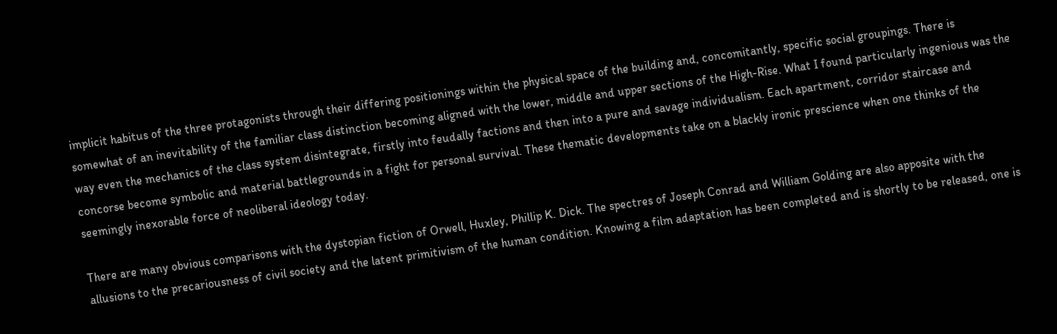implicit habitus of the three protagonists through their differing positionings within the physical space of the building and, concomitantly, specific social groupings. There is somewhat of an inevitability of the familiar class distinction becoming aligned with the lower, middle and upper sections of the High-Rise. What I found particularly ingenious was the way even the mechanics of the class system disintegrate, firstly into feudally factions and then into a pure and savage individualism. Each apartment, corridor staircase and concorse become symbolic and material battlegrounds in a fight for personal survival. These thematic developments take on a blackly ironic prescience when one thinks of the seemingly inexorable force of neoliberal ideology today.

There are many obvious comparisons with the dystopian fiction of Orwell, Huxley, Phillip K. Dick. The spectres of Joseph Conrad and William Golding are also apposite with the allusions to the precariousness of civil society and the latent primitivism of the human condition. Knowing a film adaptation has been completed and is shortly to be released, one is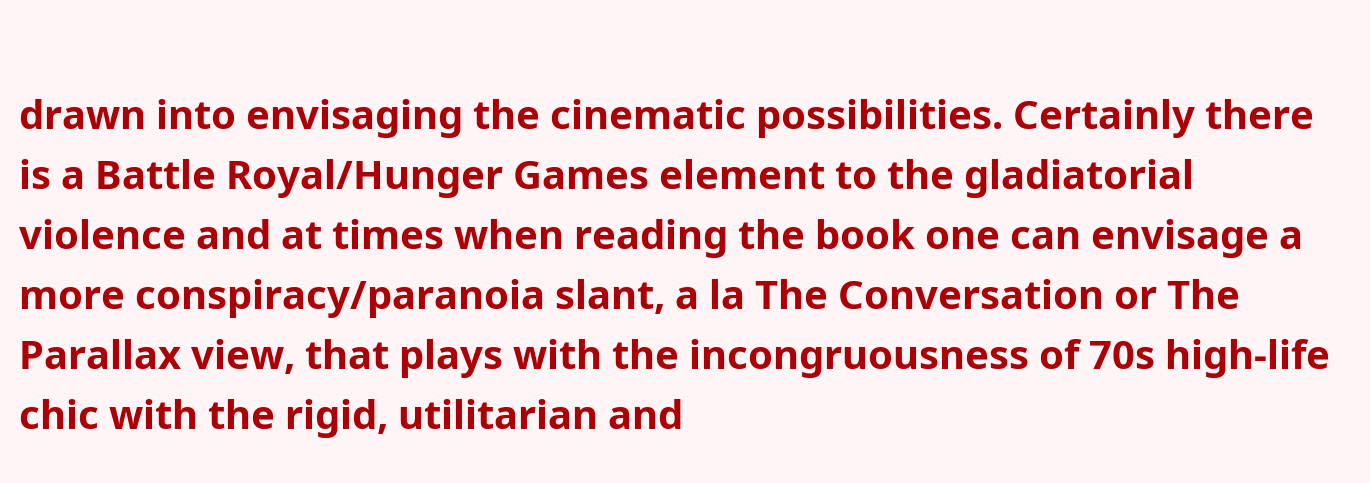drawn into envisaging the cinematic possibilities. Certainly there is a Battle Royal/Hunger Games element to the gladiatorial violence and at times when reading the book one can envisage a more conspiracy/paranoia slant, a la The Conversation or The Parallax view, that plays with the incongruousness of 70s high-life chic with the rigid, utilitarian and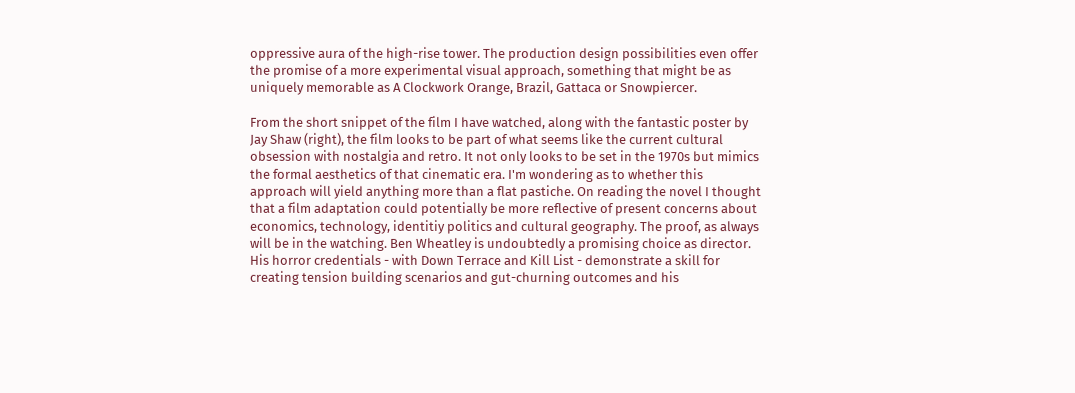oppressive aura of the high-rise tower. The production design possibilities even offer the promise of a more experimental visual approach, something that might be as uniquely memorable as A Clockwork Orange, Brazil, Gattaca or Snowpiercer.

From the short snippet of the film I have watched, along with the fantastic poster by Jay Shaw (right), the film looks to be part of what seems like the current cultural obsession with nostalgia and retro. It not only looks to be set in the 1970s but mimics the formal aesthetics of that cinematic era. I'm wondering as to whether this approach will yield anything more than a flat pastiche. On reading the novel I thought that a film adaptation could potentially be more reflective of present concerns about economics, technology, identitiy politics and cultural geography. The proof, as always will be in the watching. Ben Wheatley is undoubtedly a promising choice as director. His horror credentials - with Down Terrace and Kill List - demonstrate a skill for creating tension building scenarios and gut-churning outcomes and his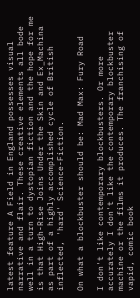latest feature A Field in England possesses visual narrative and flair. These creative elements all bode well in a turn to dystopian fiction and the hope for me is that High-Rise Joins Under the Skin and Ex_Machina as part of a highly accomplished cycle of British inflected, 'hard' Science-Fiction.

On what a blockbuster should be: Mad Max: Fury Road

I don't like contemporary blockbusters. Or more accurately I don't like the contemporary blockbuster machine or the films it produces. The franchising of vapid, comic book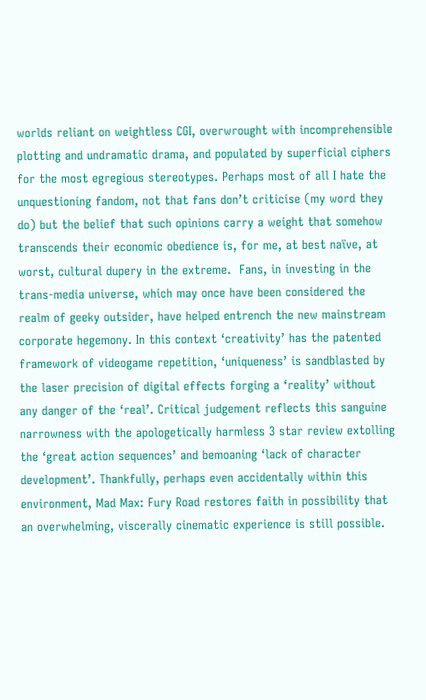worlds reliant on weightless CGI, overwrought with incomprehensible plotting and undramatic drama, and populated by superficial ciphers for the most egregious stereotypes. Perhaps most of all I hate the unquestioning fandom, not that fans don’t criticise (my word they do) but the belief that such opinions carry a weight that somehow transcends their economic obedience is, for me, at best naïve, at worst, cultural dupery in the extreme.  Fans, in investing in the trans-media universe, which may once have been considered the realm of geeky outsider, have helped entrench the new mainstream corporate hegemony. In this context ‘creativity’ has the patented framework of videogame repetition, ‘uniqueness’ is sandblasted by the laser precision of digital effects forging a ‘reality’ without any danger of the ‘real’. Critical judgement reflects this sanguine narrowness with the apologetically harmless 3 star review extolling the ‘great action sequences’ and bemoaning ‘lack of character development’. Thankfully, perhaps even accidentally within this environment, Mad Max: Fury Road restores faith in possibility that an overwhelming, viscerally cinematic experience is still possible.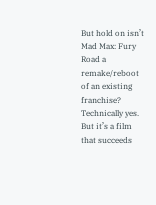But hold on isn’t Mad Max: Fury Road a remake/reboot of an existing franchise? Technically yes. But it’s a film that succeeds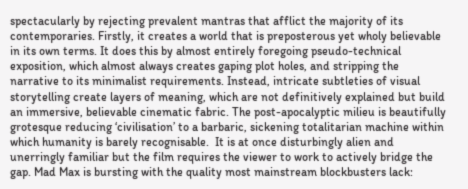spectacularly by rejecting prevalent mantras that afflict the majority of its contemporaries. Firstly, it creates a world that is preposterous yet wholy believable in its own terms. It does this by almost entirely foregoing pseudo-technical exposition, which almost always creates gaping plot holes, and stripping the narrative to its minimalist requirements. Instead, intricate subtleties of visual storytelling create layers of meaning, which are not definitively explained but build an immersive, believable cinematic fabric. The post-apocalyptic milieu is beautifully grotesque reducing ‘civilisation’ to a barbaric, sickening totalitarian machine within which humanity is barely recognisable.  It is at once disturbingly alien and unerringly familiar but the film requires the viewer to work to actively bridge the gap. Mad Max is bursting with the quality most mainstream blockbusters lack: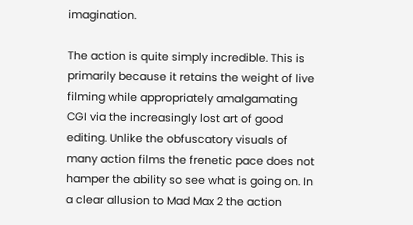imagination.

The action is quite simply incredible. This is primarily because it retains the weight of live  filming while appropriately amalgamating CGI via the increasingly lost art of good editing. Unlike the obfuscatory visuals of many action films the frenetic pace does not hamper the ability so see what is going on. In a clear allusion to Mad Max 2 the action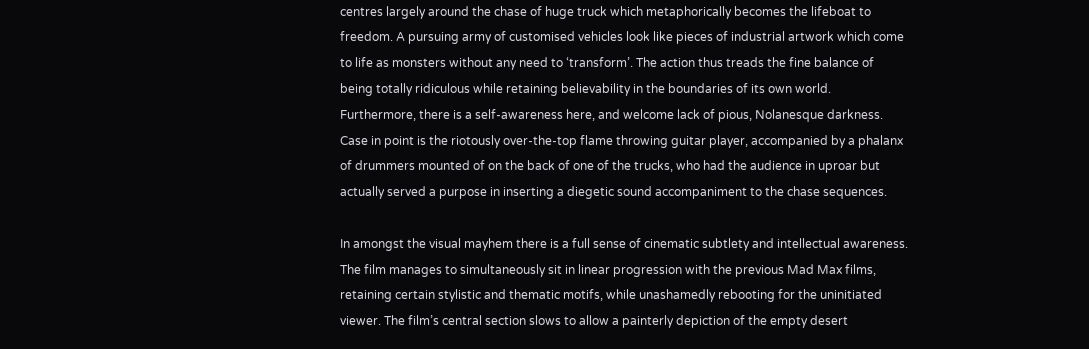centres largely around the chase of huge truck which metaphorically becomes the lifeboat to freedom. A pursuing army of customised vehicles look like pieces of industrial artwork which come to life as monsters without any need to ‘transform’. The action thus treads the fine balance of being totally ridiculous while retaining believability in the boundaries of its own world. Furthermore, there is a self-awareness here, and welcome lack of pious, Nolanesque darkness. Case in point is the riotously over-the-top flame throwing guitar player, accompanied by a phalanx of drummers mounted of on the back of one of the trucks, who had the audience in uproar but actually served a purpose in inserting a diegetic sound accompaniment to the chase sequences.

In amongst the visual mayhem there is a full sense of cinematic subtlety and intellectual awareness. The film manages to simultaneously sit in linear progression with the previous Mad Max films, retaining certain stylistic and thematic motifs, while unashamedly rebooting for the uninitiated viewer. The film’s central section slows to allow a painterly depiction of the empty desert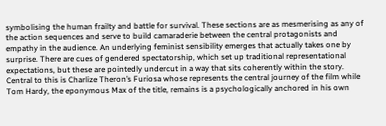symbolising the human frailty and battle for survival. These sections are as mesmerising as any of the action sequences and serve to build camaraderie between the central protagonists and empathy in the audience. An underlying feminist sensibility emerges that actually takes one by surprise. There are cues of gendered spectatorship, which set up traditional representational expectations, but these are pointedly undercut in a way that sits coherently within the story. Central to this is Charlize Theron’s Furiosa whose represents the central journey of the film while Tom Hardy, the eponymous Max of the title, remains is a psychologically anchored in his own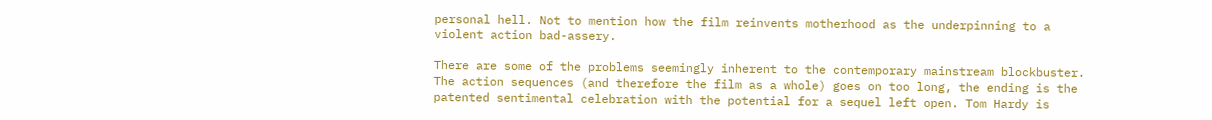personal hell. Not to mention how the film reinvents motherhood as the underpinning to a violent action bad-assery.

There are some of the problems seemingly inherent to the contemporary mainstream blockbuster. The action sequences (and therefore the film as a whole) goes on too long, the ending is the patented sentimental celebration with the potential for a sequel left open. Tom Hardy is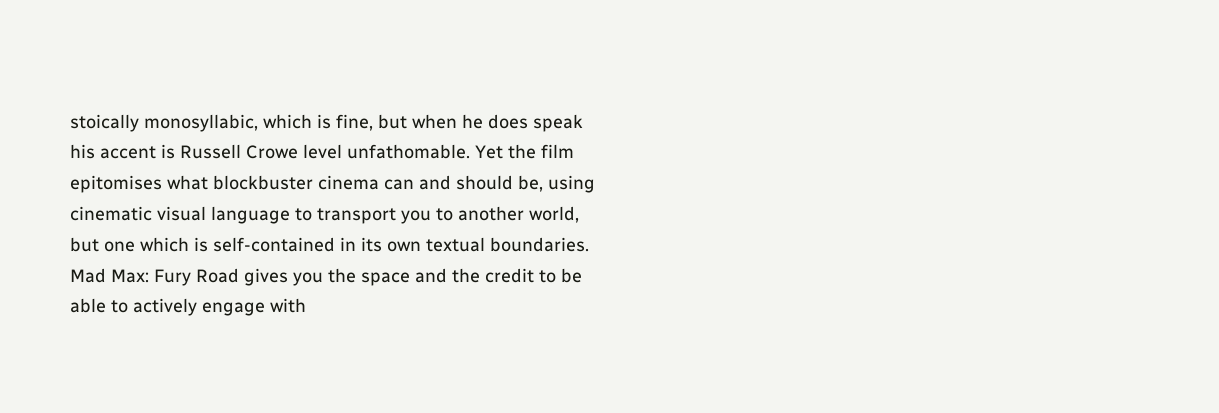stoically monosyllabic, which is fine, but when he does speak his accent is Russell Crowe level unfathomable. Yet the film epitomises what blockbuster cinema can and should be, using cinematic visual language to transport you to another world, but one which is self-contained in its own textual boundaries. Mad Max: Fury Road gives you the space and the credit to be able to actively engage with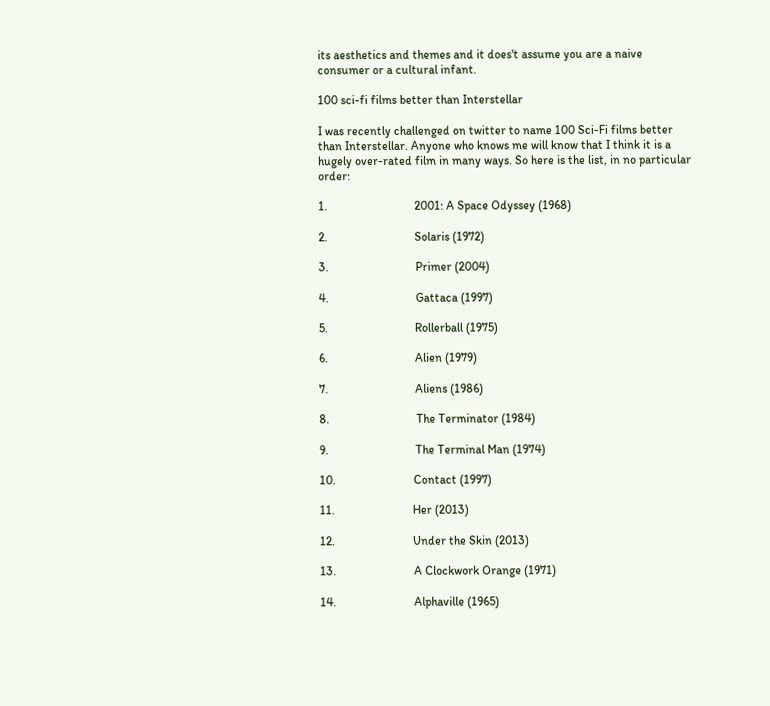its aesthetics and themes and it does't assume you are a naive consumer or a cultural infant.

100 sci-fi films better than Interstellar

I was recently challenged on twitter to name 100 Sci-Fi films better than Interstellar. Anyone who knows me will know that I think it is a hugely over-rated film in many ways. So here is the list, in no particular order:

1.                             2001: A Space Odyssey (1968)

2.                             Solaris (1972)

3.                             Primer (2004)

4.                             Gattaca (1997)

5.                             Rollerball (1975)

6.                             Alien (1979)

7.                             Aliens (1986)

8.                             The Terminator (1984)

9.                             The Terminal Man (1974)

10.                          Contact (1997)

11.                          Her (2013)

12.                          Under the Skin (2013)

13.                          A Clockwork Orange (1971)

14.                          Alphaville (1965)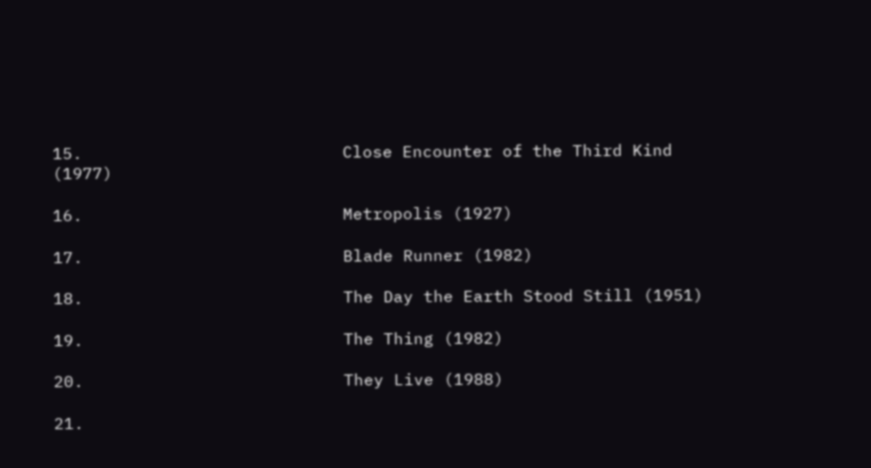15.                          Close Encounter of the Third Kind (1977)

16.                          Metropolis (1927)

17.                          Blade Runner (1982)

18.                          The Day the Earth Stood Still (1951)

19.                          The Thing (1982)

20.                          They Live (1988)

21.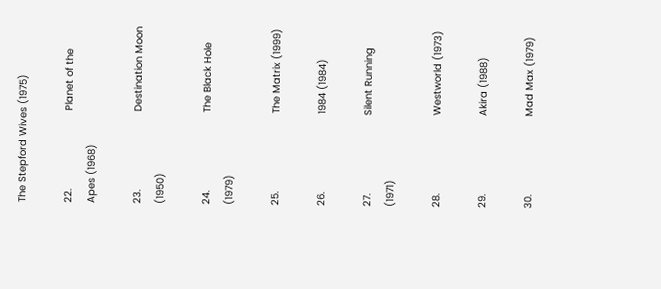The Stepford Wives (1975)

22.                          Planet of the Apes (1968)

23.                          Destination Moon (1950)

24.                          The Black Hole (1979)

25.                          The Matrix (1999)

26.                          1984 (1984)

27.                          Silent Running (1971)

28.                          Westworld (1973)

29.                          Akira (1988)

30.                          Mad Max (1979)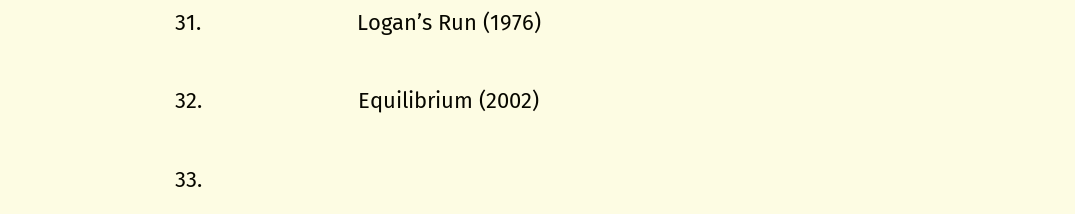31.                          Logan’s Run (1976)

32.                          Equilibrium (2002)

33.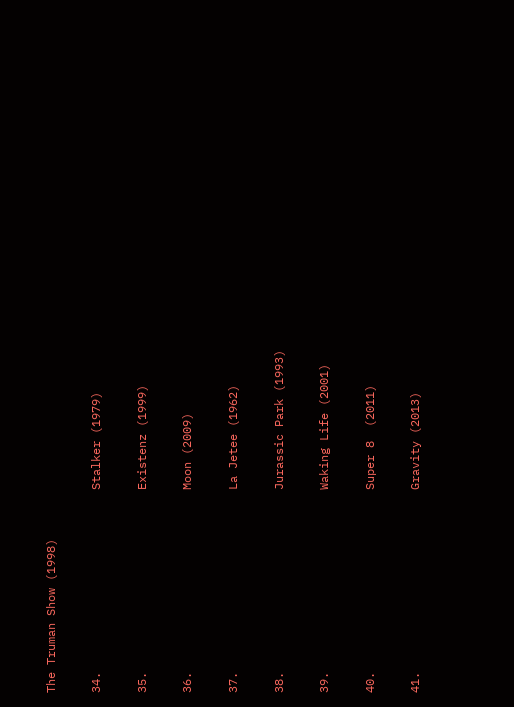The Truman Show (1998)

34.                          Stalker (1979)

35.                          Existenz (1999)

36.                          Moon (2009)

37.                          La Jetee (1962)

38.                          Jurassic Park (1993)

39.                          Waking Life (2001)

40.                          Super 8  (2011)

41.                          Gravity (2013)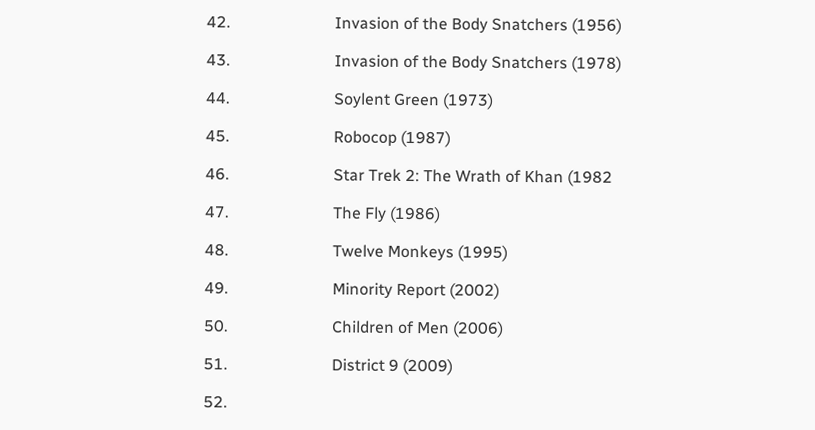42.                          Invasion of the Body Snatchers (1956)

43.                          Invasion of the Body Snatchers (1978)

44.                          Soylent Green (1973)

45.                          Robocop (1987)

46.                          Star Trek 2: The Wrath of Khan (1982

47.                          The Fly (1986)

48.                          Twelve Monkeys (1995)

49.                          Minority Report (2002)

50.                          Children of Men (2006)

51.                          District 9 (2009)

52.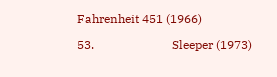Fahrenheit 451 (1966)

53.                          Sleeper (1973)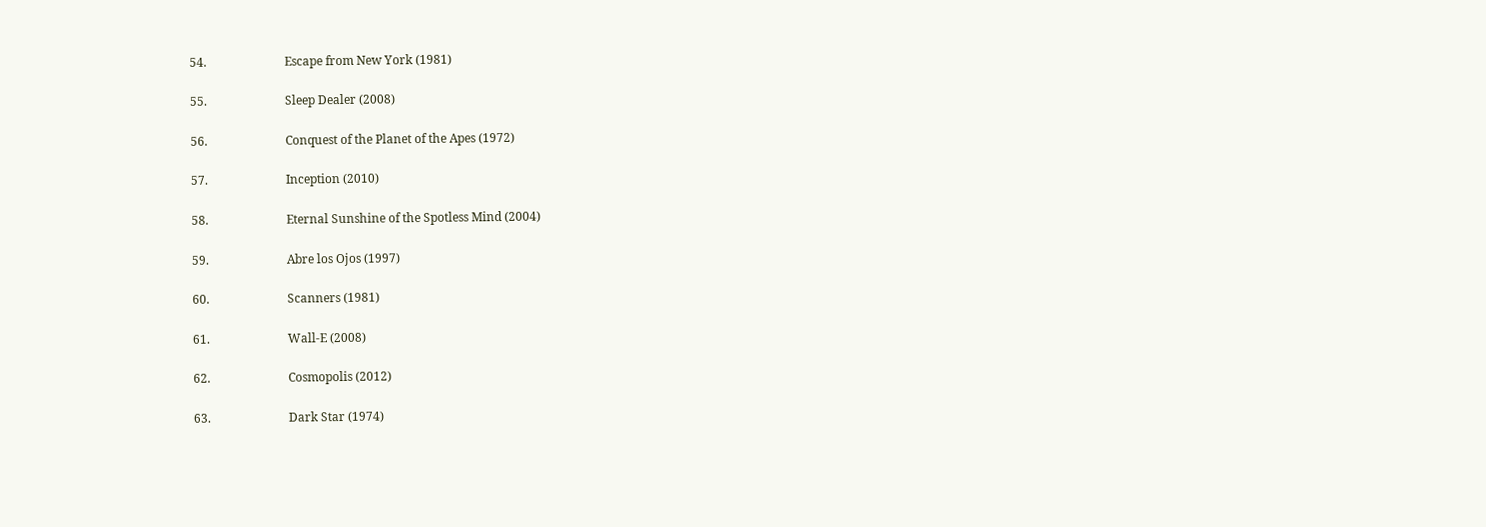54.                          Escape from New York (1981)

55.                          Sleep Dealer (2008)

56.                          Conquest of the Planet of the Apes (1972)

57.                          Inception (2010)

58.                          Eternal Sunshine of the Spotless Mind (2004)

59.                          Abre los Ojos (1997)

60.                          Scanners (1981)

61.                          Wall-E (2008)

62.                          Cosmopolis (2012)

63.                          Dark Star (1974)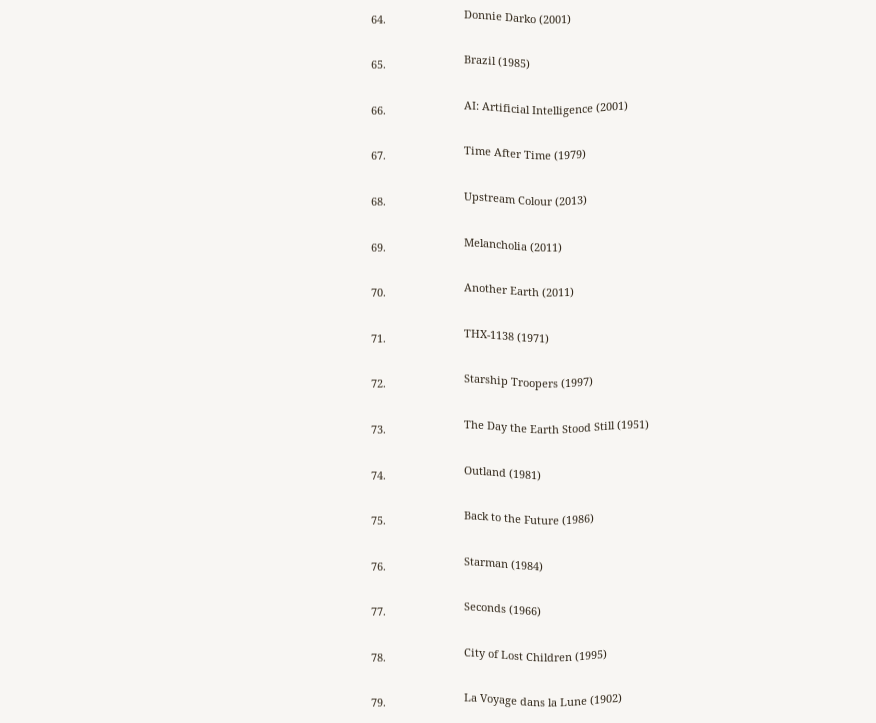64.                          Donnie Darko (2001)

65.                          Brazil (1985)

66.                          AI: Artificial Intelligence (2001)

67.                          Time After Time (1979)

68.                          Upstream Colour (2013)

69.                          Melancholia (2011)

70.                          Another Earth (2011)

71.                          THX-1138 (1971)

72.                          Starship Troopers (1997)

73.                          The Day the Earth Stood Still (1951)

74.                          Outland (1981)

75.                          Back to the Future (1986)

76.                          Starman (1984)

77.                          Seconds (1966)

78.                          City of Lost Children (1995)

79.                          La Voyage dans la Lune (1902)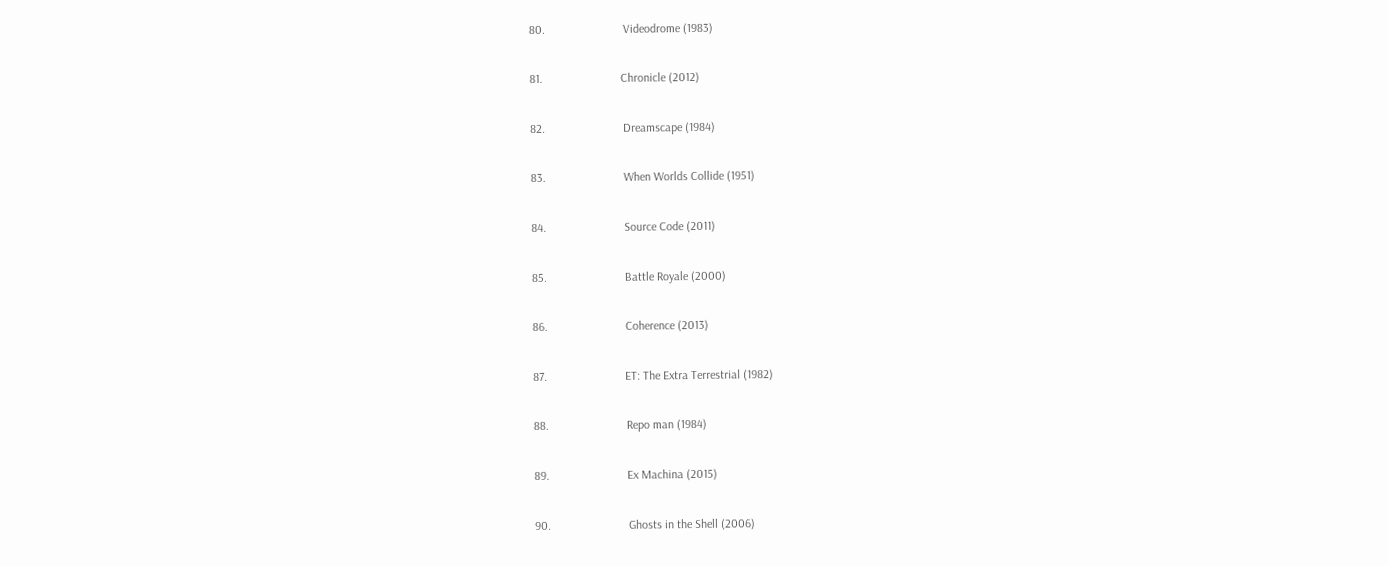80.                          Videodrome (1983)

81.                          Chronicle (2012)

82.                          Dreamscape (1984)

83.                          When Worlds Collide (1951)

84.                          Source Code (2011)

85.                          Battle Royale (2000)

86.                          Coherence (2013)

87.                          ET: The Extra Terrestrial (1982)

88.                          Repo man (1984)

89.                          Ex Machina (2015)

90.                          Ghosts in the Shell (2006)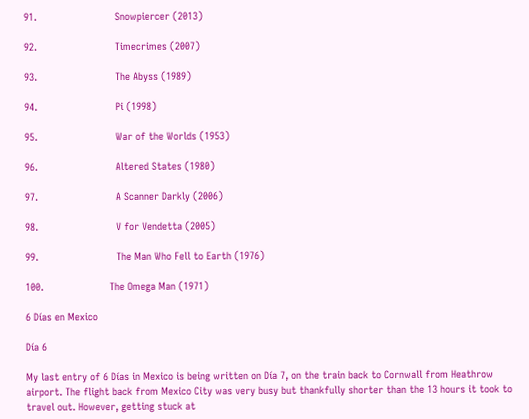91.                          Snowpiercer (2013)

92.                          Timecrimes (2007)

93.                          The Abyss (1989)

94.                          Pi (1998)

95.                          War of the Worlds (1953)

96.                          Altered States (1980)

97.                          A Scanner Darkly (2006)

98.                          V for Vendetta (2005)

99.                          The Man Who Fell to Earth (1976)

100.                      The Omega Man (1971)

6 Días en Mexico

Día 6

My last entry of 6 Días in Mexico is being written on Día 7, on the train back to Cornwall from Heathrow airport. The flight back from Mexico City was very busy but thankfully shorter than the 13 hours it took to travel out. However, getting stuck at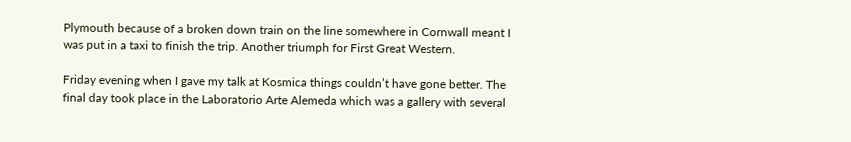Plymouth because of a broken down train on the line somewhere in Cornwall meant I was put in a taxi to finish the trip. Another triumph for First Great Western.

Friday evening when I gave my talk at Kosmica things couldn’t have gone better. The final day took place in the Laboratorio Arte Alemeda which was a gallery with several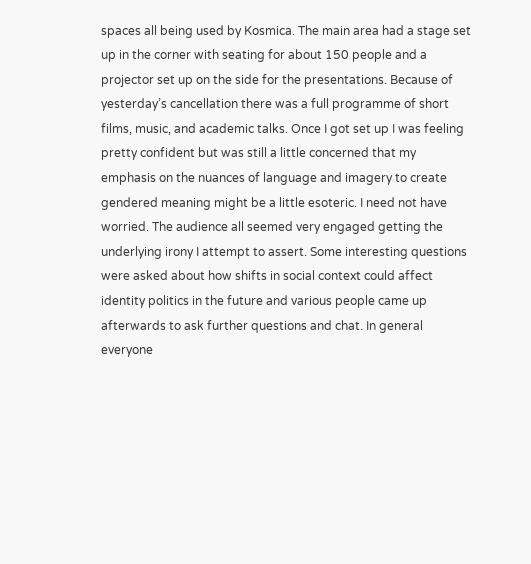spaces all being used by Kosmica. The main area had a stage set up in the corner with seating for about 150 people and a projector set up on the side for the presentations. Because of yesterday’s cancellation there was a full programme of short films, music, and academic talks. Once I got set up I was feeling pretty confident but was still a little concerned that my emphasis on the nuances of language and imagery to create gendered meaning might be a little esoteric. I need not have worried. The audience all seemed very engaged getting the underlying irony I attempt to assert. Some interesting questions were asked about how shifts in social context could affect identity politics in the future and various people came up afterwards to ask further questions and chat. In general everyone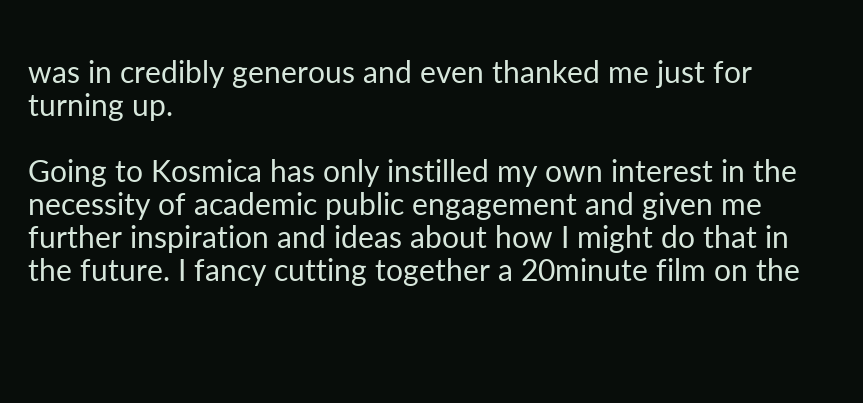was in credibly generous and even thanked me just for turning up.

Going to Kosmica has only instilled my own interest in the necessity of academic public engagement and given me further inspiration and ideas about how I might do that in the future. I fancy cutting together a 20minute film on the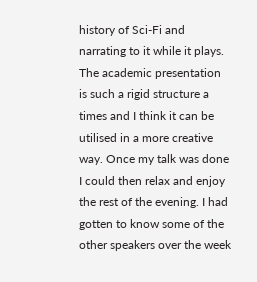history of Sci-Fi and narrating to it while it plays. The academic presentation is such a rigid structure a times and I think it can be utilised in a more creative way. Once my talk was done I could then relax and enjoy the rest of the evening. I had gotten to know some of the other speakers over the week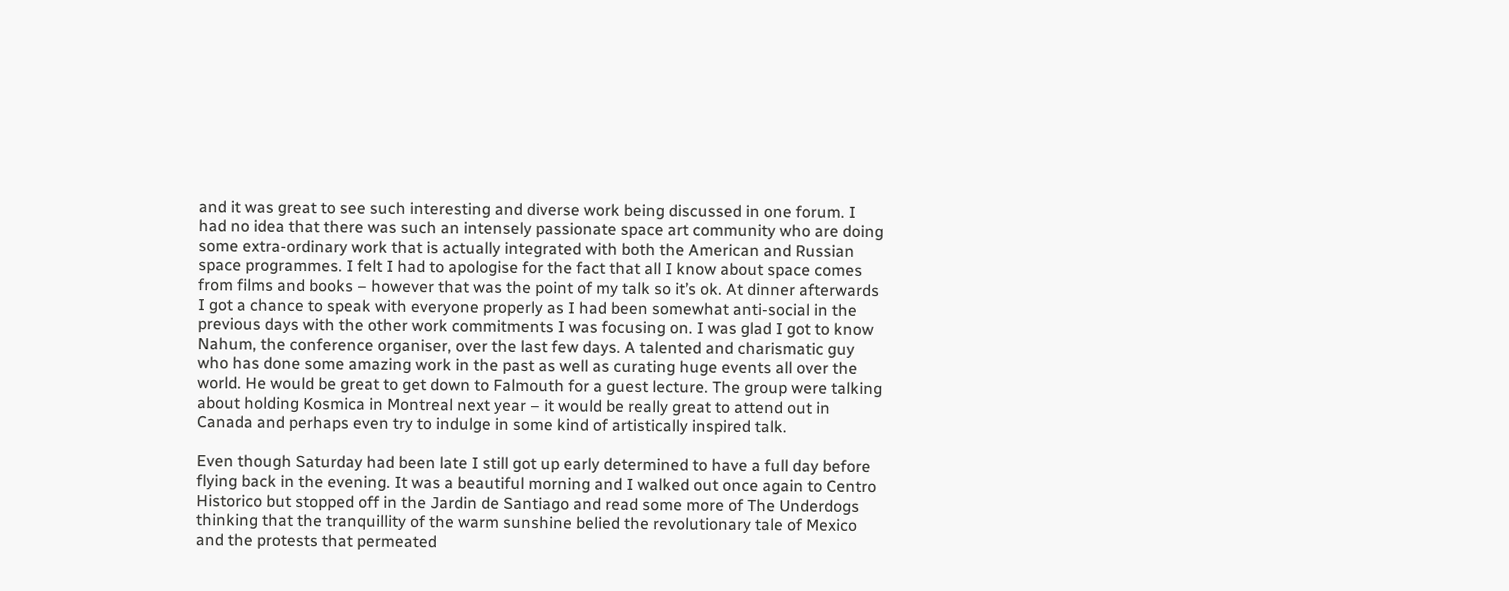and it was great to see such interesting and diverse work being discussed in one forum. I had no idea that there was such an intensely passionate space art community who are doing some extra-ordinary work that is actually integrated with both the American and Russian space programmes. I felt I had to apologise for the fact that all I know about space comes from films and books – however that was the point of my talk so it’s ok. At dinner afterwards I got a chance to speak with everyone properly as I had been somewhat anti-social in the previous days with the other work commitments I was focusing on. I was glad I got to know Nahum, the conference organiser, over the last few days. A talented and charismatic guy who has done some amazing work in the past as well as curating huge events all over the world. He would be great to get down to Falmouth for a guest lecture. The group were talking about holding Kosmica in Montreal next year – it would be really great to attend out in Canada and perhaps even try to indulge in some kind of artistically inspired talk.

Even though Saturday had been late I still got up early determined to have a full day before flying back in the evening. It was a beautiful morning and I walked out once again to Centro Historico but stopped off in the Jardin de Santiago and read some more of The Underdogs thinking that the tranquillity of the warm sunshine belied the revolutionary tale of Mexico and the protests that permeated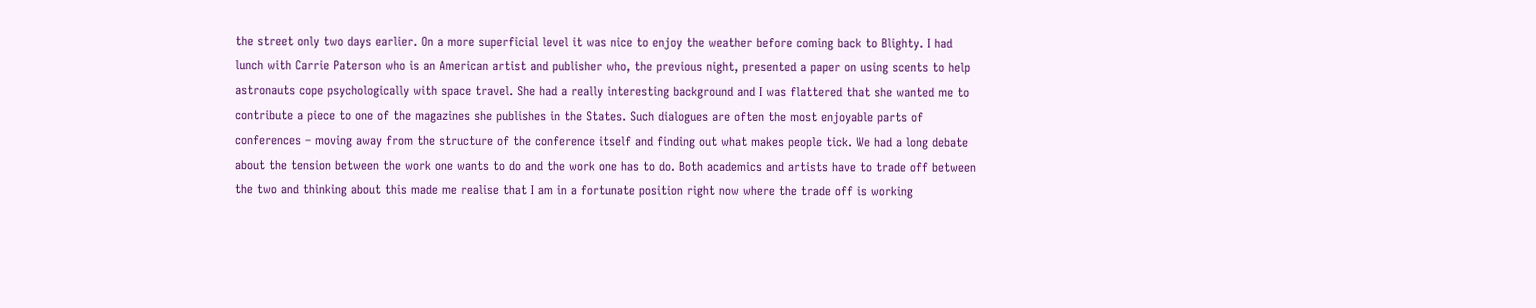the street only two days earlier. On a more superficial level it was nice to enjoy the weather before coming back to Blighty. I had lunch with Carrie Paterson who is an American artist and publisher who, the previous night, presented a paper on using scents to help astronauts cope psychologically with space travel. She had a really interesting background and I was flattered that she wanted me to contribute a piece to one of the magazines she publishes in the States. Such dialogues are often the most enjoyable parts of conferences – moving away from the structure of the conference itself and finding out what makes people tick. We had a long debate about the tension between the work one wants to do and the work one has to do. Both academics and artists have to trade off between the two and thinking about this made me realise that I am in a fortunate position right now where the trade off is working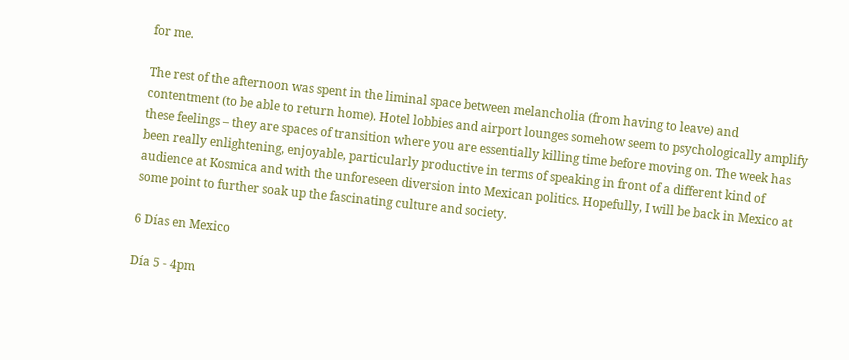for me.

The rest of the afternoon was spent in the liminal space between melancholia (from having to leave) and contentment (to be able to return home). Hotel lobbies and airport lounges somehow seem to psychologically amplify these feelings – they are spaces of transition where you are essentially killing time before moving on. The week has been really enlightening, enjoyable, particularly productive in terms of speaking in front of a different kind of audience at Kosmica and with the unforeseen diversion into Mexican politics. Hopefully, I will be back in Mexico at some point to further soak up the fascinating culture and society.

6 Días en Mexico

Día 5 - 4pm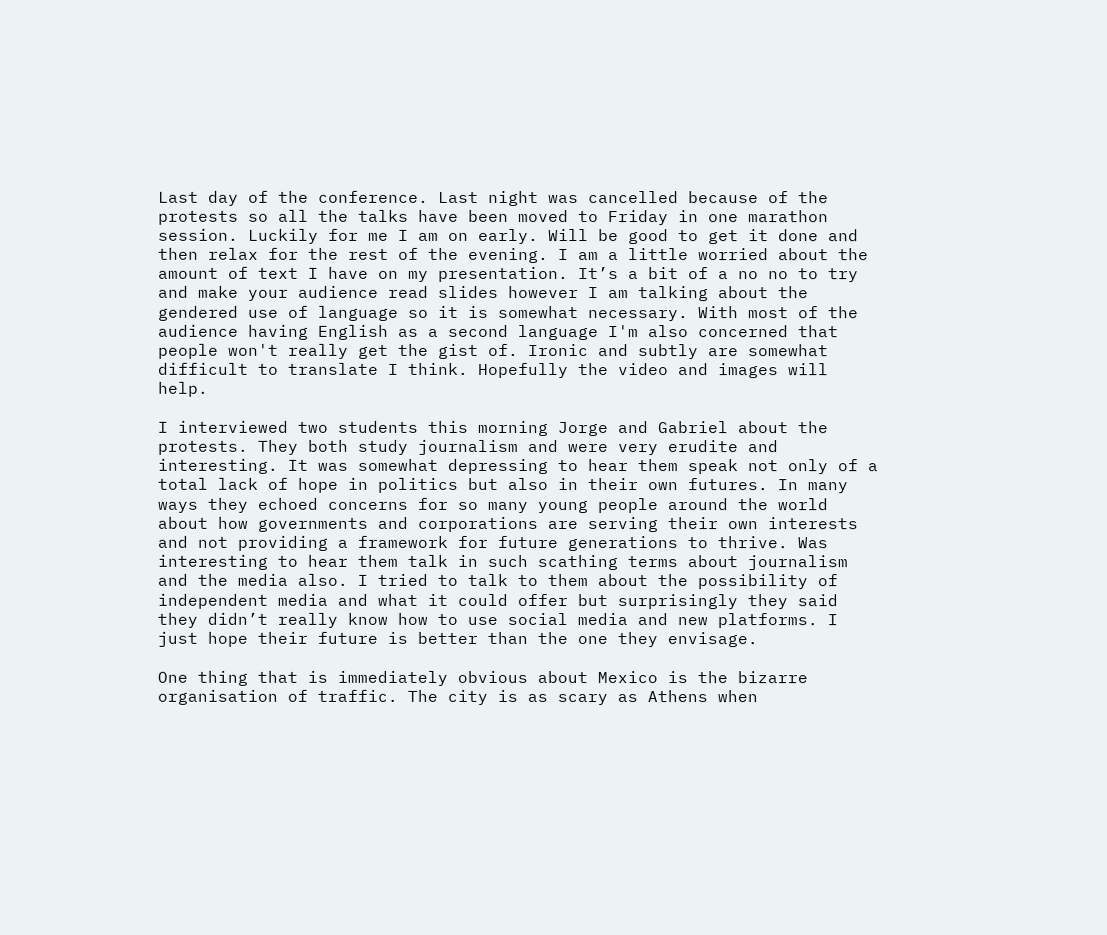Last day of the conference. Last night was cancelled because of the protests so all the talks have been moved to Friday in one marathon session. Luckily for me I am on early. Will be good to get it done and then relax for the rest of the evening. I am a little worried about the amount of text I have on my presentation. It’s a bit of a no no to try and make your audience read slides however I am talking about the gendered use of language so it is somewhat necessary. With most of the audience having English as a second language I'm also concerned that people won't really get the gist of. Ironic and subtly are somewhat difficult to translate I think. Hopefully the video and images will help.

I interviewed two students this morning Jorge and Gabriel about the protests. They both study journalism and were very erudite and interesting. It was somewhat depressing to hear them speak not only of a total lack of hope in politics but also in their own futures. In many ways they echoed concerns for so many young people around the world about how governments and corporations are serving their own interests and not providing a framework for future generations to thrive. Was interesting to hear them talk in such scathing terms about journalism and the media also. I tried to talk to them about the possibility of independent media and what it could offer but surprisingly they said they didn’t really know how to use social media and new platforms. I just hope their future is better than the one they envisage.

One thing that is immediately obvious about Mexico is the bizarre organisation of traffic. The city is as scary as Athens when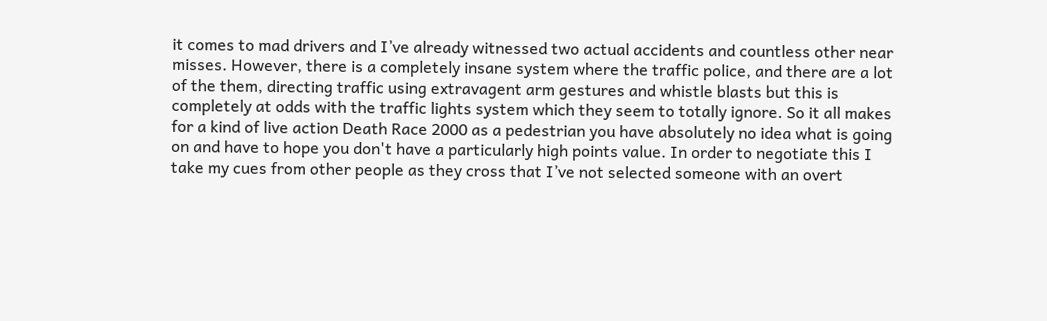it comes to mad drivers and I’ve already witnessed two actual accidents and countless other near misses. However, there is a completely insane system where the traffic police, and there are a lot of the them, directing traffic using extravagent arm gestures and whistle blasts but this is completely at odds with the traffic lights system which they seem to totally ignore. So it all makes for a kind of live action Death Race 2000 as a pedestrian you have absolutely no idea what is going on and have to hope you don't have a particularly high points value. In order to negotiate this I take my cues from other people as they cross that I’ve not selected someone with an overt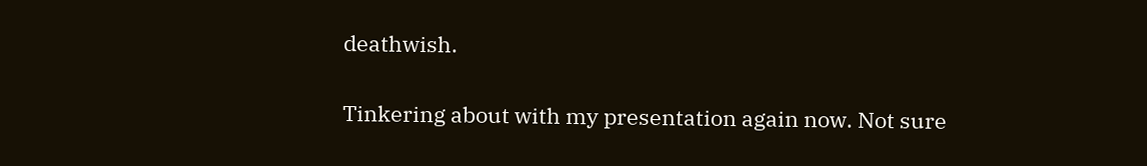deathwish.

Tinkering about with my presentation again now. Not sure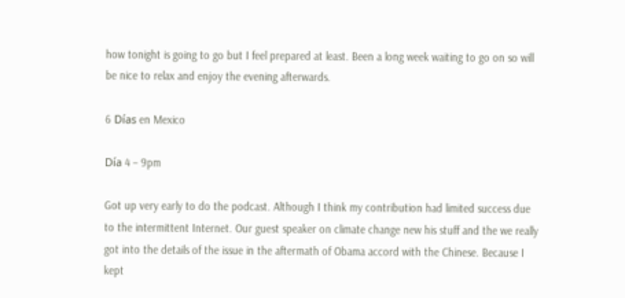how tonight is going to go but I feel prepared at least. Been a long week waiting to go on so will be nice to relax and enjoy the evening afterwards.

6 Días en Mexico

Día 4 – 9pm

Got up very early to do the podcast. Although I think my contribution had limited success due to the intermittent Internet. Our guest speaker on climate change new his stuff and the we really got into the details of the issue in the aftermath of Obama accord with the Chinese. Because I kept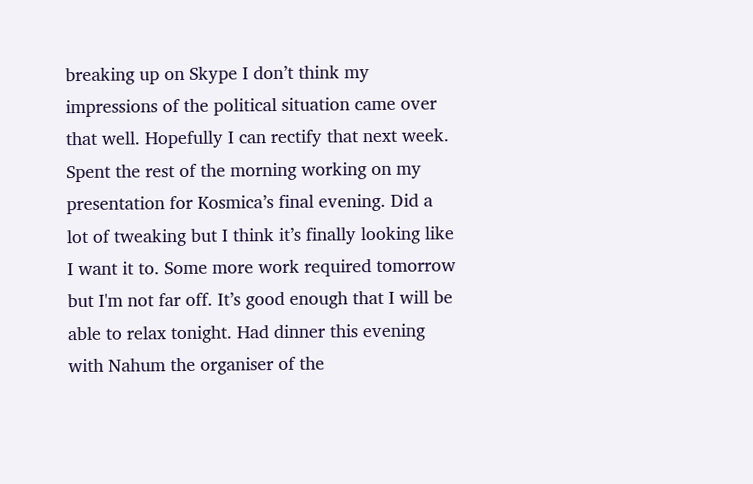breaking up on Skype I don’t think my impressions of the political situation came over that well. Hopefully I can rectify that next week. Spent the rest of the morning working on my presentation for Kosmica’s final evening. Did a lot of tweaking but I think it’s finally looking like I want it to. Some more work required tomorrow but I'm not far off. It’s good enough that I will be able to relax tonight. Had dinner this evening with Nahum the organiser of the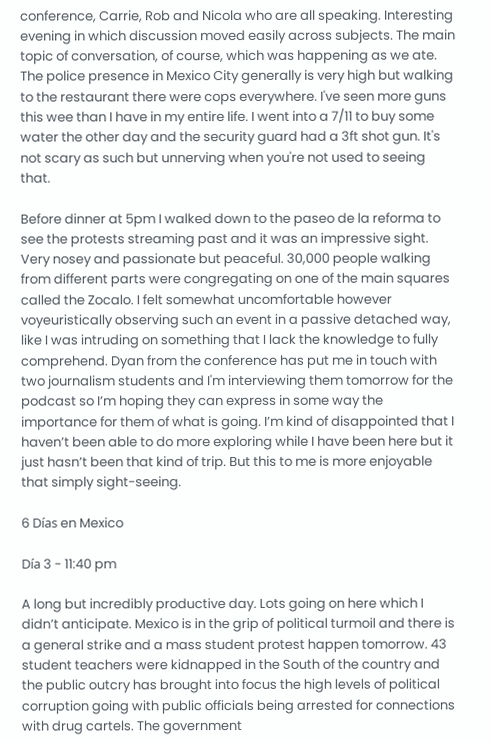conference, Carrie, Rob and Nicola who are all speaking. Interesting evening in which discussion moved easily across subjects. The main topic of conversation, of course, which was happening as we ate. The police presence in Mexico City generally is very high but walking to the restaurant there were cops everywhere. I've seen more guns this wee than I have in my entire life. I went into a 7/11 to buy some water the other day and the security guard had a 3ft shot gun. It's not scary as such but unnerving when you're not used to seeing that.

Before dinner at 5pm I walked down to the paseo de la reforma to see the protests streaming past and it was an impressive sight. Very nosey and passionate but peaceful. 30,000 people walking from different parts were congregating on one of the main squares called the Zocalo. I felt somewhat uncomfortable however voyeuristically observing such an event in a passive detached way, like I was intruding on something that I lack the knowledge to fully comprehend. Dyan from the conference has put me in touch with two journalism students and I'm interviewing them tomorrow for the podcast so I’m hoping they can express in some way the importance for them of what is going. I’m kind of disappointed that I haven’t been able to do more exploring while I have been here but it just hasn’t been that kind of trip. But this to me is more enjoyable that simply sight-seeing.

6 Días en Mexico

Día 3 - 11:40 pm

A long but incredibly productive day. Lots going on here which I didn’t anticipate. Mexico is in the grip of political turmoil and there is a general strike and a mass student protest happen tomorrow. 43 student teachers were kidnapped in the South of the country and the public outcry has brought into focus the high levels of political corruption going with public officials being arrested for connections with drug cartels. The government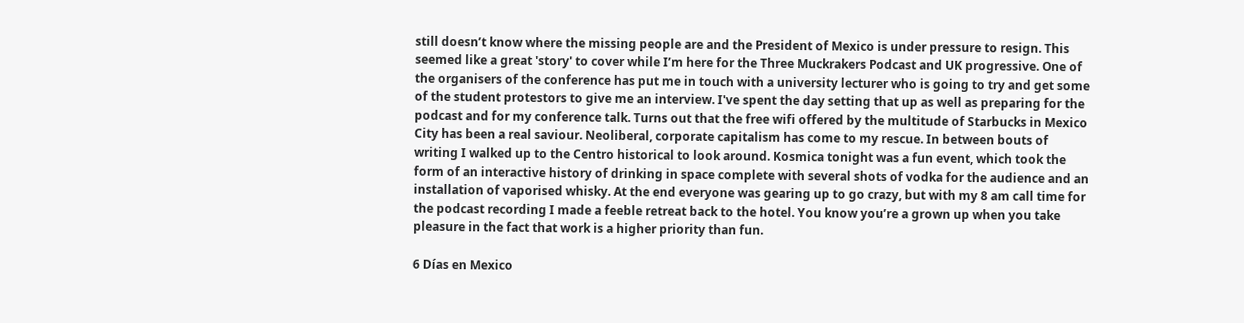still doesn’t know where the missing people are and the President of Mexico is under pressure to resign. This seemed like a great 'story' to cover while I’m here for the Three Muckrakers Podcast and UK progressive. One of the organisers of the conference has put me in touch with a university lecturer who is going to try and get some of the student protestors to give me an interview. I've spent the day setting that up as well as preparing for the podcast and for my conference talk. Turns out that the free wifi offered by the multitude of Starbucks in Mexico City has been a real saviour. Neoliberal, corporate capitalism has come to my rescue. In between bouts of writing I walked up to the Centro historical to look around. Kosmica tonight was a fun event, which took the form of an interactive history of drinking in space complete with several shots of vodka for the audience and an installation of vaporised whisky. At the end everyone was gearing up to go crazy, but with my 8 am call time for the podcast recording I made a feeble retreat back to the hotel. You know you’re a grown up when you take pleasure in the fact that work is a higher priority than fun.

6 Días en Mexico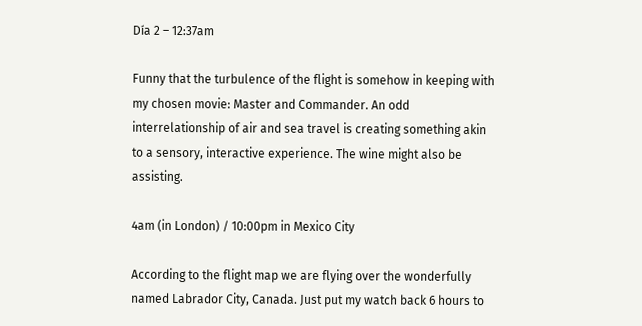Día 2 – 12:37am

Funny that the turbulence of the flight is somehow in keeping with my chosen movie: Master and Commander. An odd interrelationship of air and sea travel is creating something akin to a sensory, interactive experience. The wine might also be assisting.

4am (in London) / 10:00pm in Mexico City

According to the flight map we are flying over the wonderfully named Labrador City, Canada. Just put my watch back 6 hours to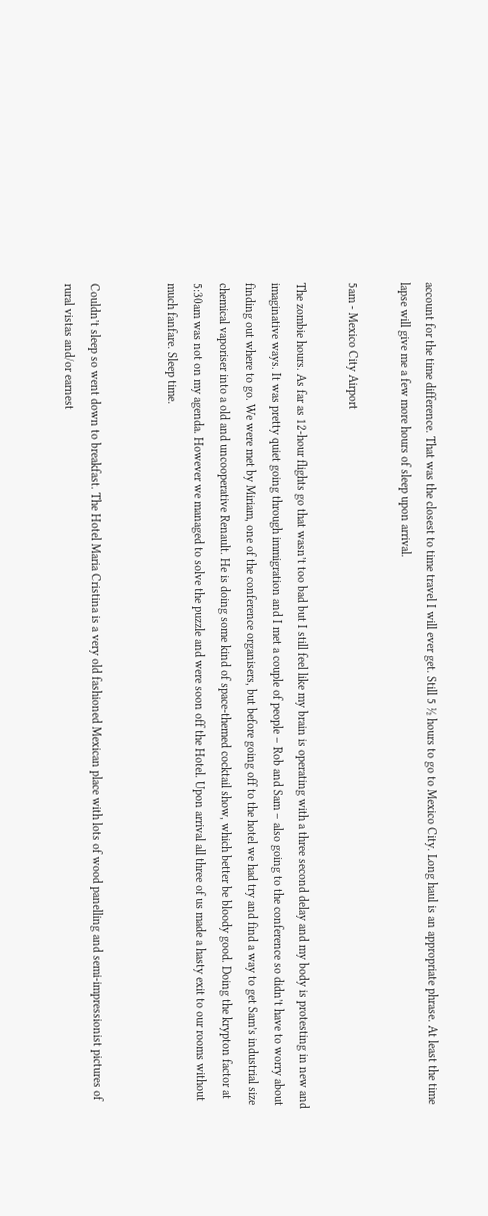account for the time difference. That was the closest to time travel I will ever get. Still 5 ½ hours to go to Mexico City. Long haul is an appropriate phrase. At least the time lapse will give me a few more hours of sleep upon arrival.

5am - Mexico City Airport

The zombie hours. As far as 12-hour flights go that wasn’t too bad but I still feel like my brain is operating with a three second delay and my body is protesting in new and imaginative ways. It was pretty quiet going through immigration and I met a couple of people – Rob and Sam – also going to the conference so didn’t have to worry about finding out where to go. We were met by Miriam, one of the conference organisers, but before going off to the hotel we had try and find a way to get Sam’s industrial size chemical vaporiser into a old and uncooperative Renault. He is doing some kind of space-themed cocktail show, which better be bloody good. Doing the krypton factor at 5:30am was not on my agenda. However we managed to solve the puzzle and were soon off the Hotel. Upon arrival all three of us made a hasty exit to our rooms without much fanfare. Sleep time.


Couldn’t sleep so went down to breakfast. The Hotel Maria Cristina is a very old fashioned Mexican place with lots of wood panelling and semi-impressionist pictures of rural vistas and/or earnest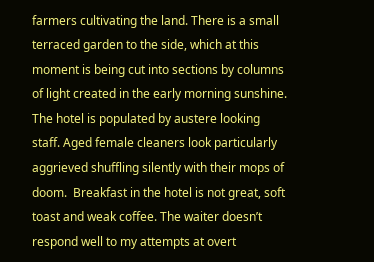farmers cultivating the land. There is a small terraced garden to the side, which at this moment is being cut into sections by columns of light created in the early morning sunshine. The hotel is populated by austere looking staff. Aged female cleaners look particularly aggrieved shuffling silently with their mops of doom.  Breakfast in the hotel is not great, soft toast and weak coffee. The waiter doesn’t respond well to my attempts at overt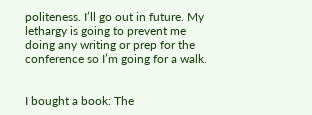politeness. I’ll go out in future. My lethargy is going to prevent me doing any writing or prep for the conference so I’m going for a walk.


I bought a book: The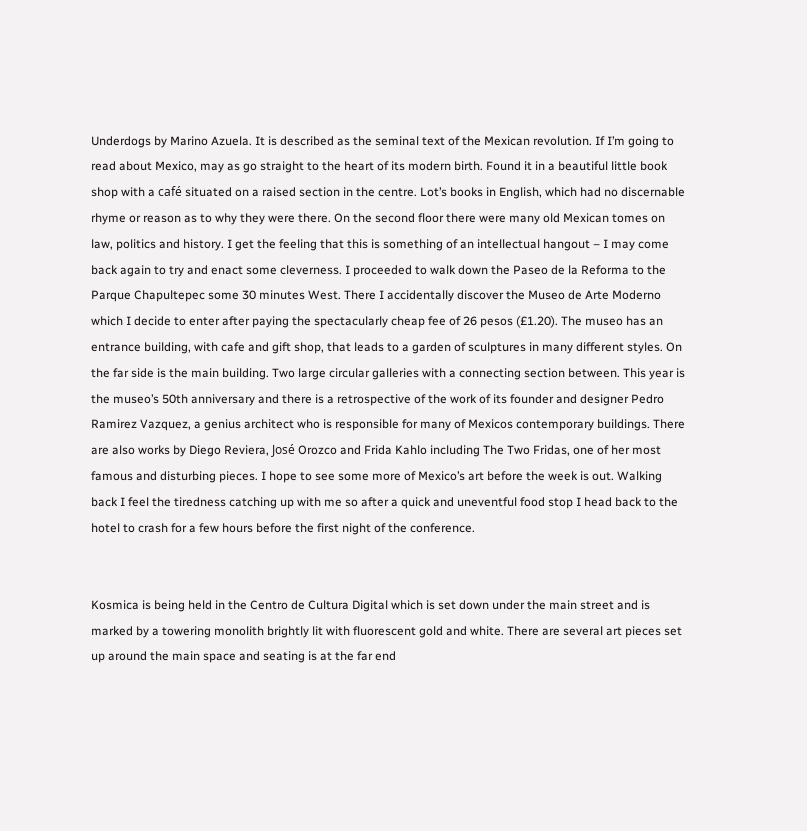Underdogs by Marino Azuela. It is described as the seminal text of the Mexican revolution. If I’m going to read about Mexico, may as go straight to the heart of its modern birth. Found it in a beautiful little book shop with a café situated on a raised section in the centre. Lot’s books in English, which had no discernable rhyme or reason as to why they were there. On the second floor there were many old Mexican tomes on law, politics and history. I get the feeling that this is something of an intellectual hangout – I may come back again to try and enact some cleverness. I proceeded to walk down the Paseo de la Reforma to the Parque Chapultepec some 30 minutes West. There I accidentally discover the Museo de Arte Moderno which I decide to enter after paying the spectacularly cheap fee of 26 pesos (£1.20). The museo has an entrance building, with cafe and gift shop, that leads to a garden of sculptures in many different styles. On the far side is the main building. Two large circular galleries with a connecting section between. This year is the museo’s 50th anniversary and there is a retrospective of the work of its founder and designer Pedro Ramirez Vazquez, a genius architect who is responsible for many of Mexicos contemporary buildings. There are also works by Diego Reviera, José Orozco and Frida Kahlo including The Two Fridas, one of her most famous and disturbing pieces. I hope to see some more of Mexico’s art before the week is out. Walking back I feel the tiredness catching up with me so after a quick and uneventful food stop I head back to the hotel to crash for a few hours before the first night of the conference.


Kosmica is being held in the Centro de Cultura Digital which is set down under the main street and is marked by a towering monolith brightly lit with fluorescent gold and white. There are several art pieces set up around the main space and seating is at the far end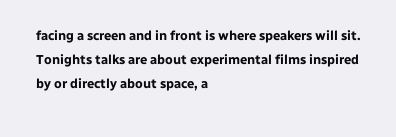facing a screen and in front is where speakers will sit. Tonights talks are about experimental films inspired by or directly about space, a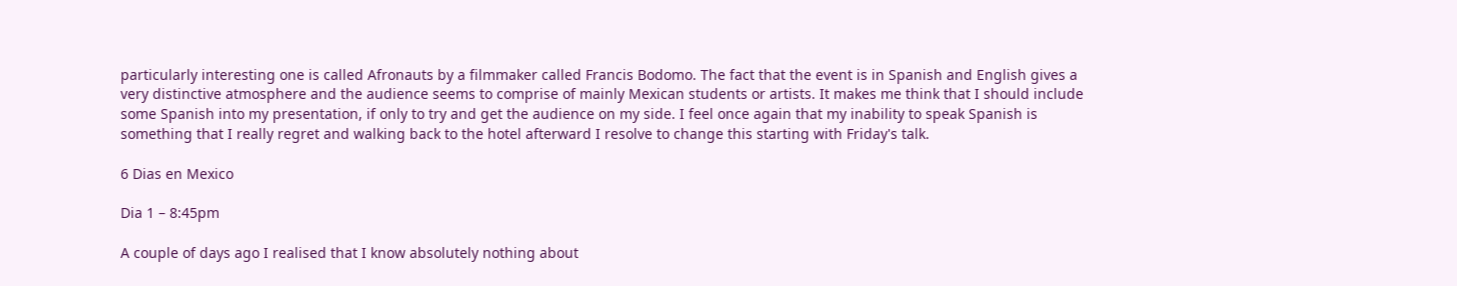particularly interesting one is called Afronauts by a filmmaker called Francis Bodomo. The fact that the event is in Spanish and English gives a very distinctive atmosphere and the audience seems to comprise of mainly Mexican students or artists. It makes me think that I should include some Spanish into my presentation, if only to try and get the audience on my side. I feel once again that my inability to speak Spanish is something that I really regret and walking back to the hotel afterward I resolve to change this starting with Friday's talk.

6 Dias en Mexico

Dia 1 – 8:45pm

A couple of days ago I realised that I know absolutely nothing about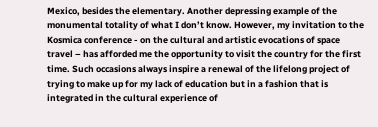Mexico, besides the elementary. Another depressing example of the monumental totality of what I don’t know. However, my invitation to the Kosmica conference - on the cultural and artistic evocations of space travel – has afforded me the opportunity to visit the country for the first time. Such occasions always inspire a renewal of the lifelong project of trying to make up for my lack of education but in a fashion that is integrated in the cultural experience of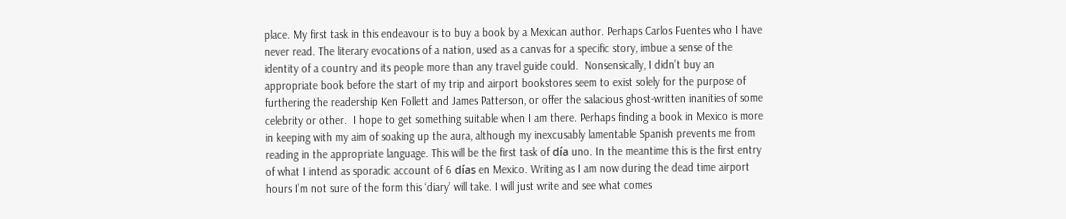place. My first task in this endeavour is to buy a book by a Mexican author. Perhaps Carlos Fuentes who I have never read. The literary evocations of a nation, used as a canvas for a specific story, imbue a sense of the identity of a country and its people more than any travel guide could.  Nonsensically, I didn’t buy an appropriate book before the start of my trip and airport bookstores seem to exist solely for the purpose of furthering the readership Ken Follett and James Patterson, or offer the salacious ghost-written inanities of some celebrity or other.  I hope to get something suitable when I am there. Perhaps finding a book in Mexico is more in keeping with my aim of soaking up the aura, although my inexcusably lamentable Spanish prevents me from reading in the appropriate language. This will be the first task of día uno. In the meantime this is the first entry of what I intend as sporadic account of 6 días en Mexico. Writing as I am now during the dead time airport hours I’m not sure of the form this ‘diary’ will take. I will just write and see what comes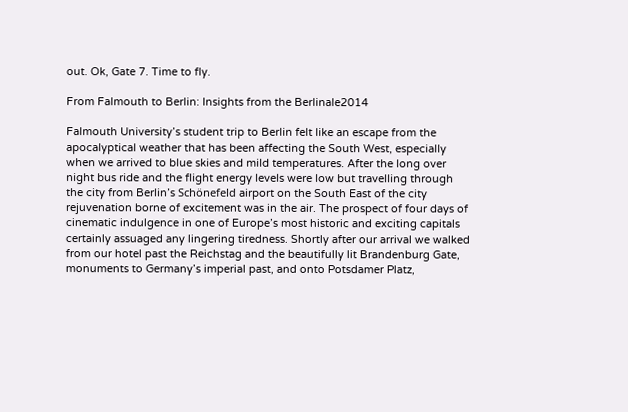out. Ok, Gate 7. Time to fly.

From Falmouth to Berlin: Insights from the Berlinale2014

Falmouth University’s student trip to Berlin felt like an escape from the apocalyptical weather that has been affecting the South West, especially when we arrived to blue skies and mild temperatures. After the long over night bus ride and the flight energy levels were low but travelling through the city from Berlin’s Schönefeld airport on the South East of the city rejuvenation borne of excitement was in the air. The prospect of four days of cinematic indulgence in one of Europe’s most historic and exciting capitals certainly assuaged any lingering tiredness. Shortly after our arrival we walked from our hotel past the Reichstag and the beautifully lit Brandenburg Gate, monuments to Germany’s imperial past, and onto Potsdamer Platz,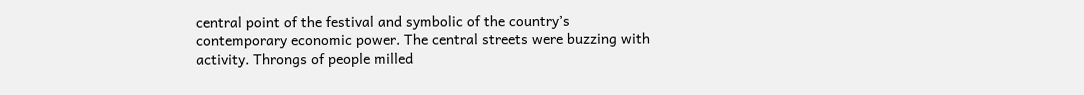central point of the festival and symbolic of the country’s contemporary economic power. The central streets were buzzing with activity. Throngs of people milled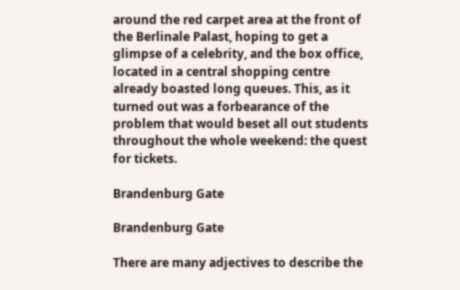around the red carpet area at the front of the Berlinale Palast, hoping to get a glimpse of a celebrity, and the box office, located in a central shopping centre already boasted long queues. This, as it turned out was a forbearance of the problem that would beset all out students throughout the whole weekend: the quest for tickets.

Brandenburg Gate

Brandenburg Gate

There are many adjectives to describe the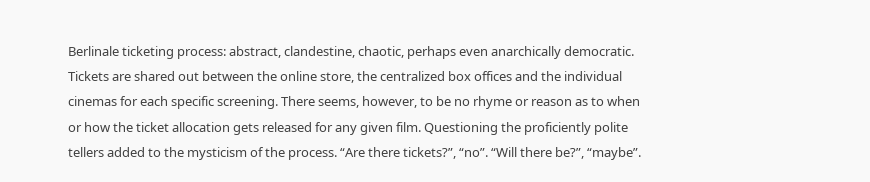Berlinale ticketing process: abstract, clandestine, chaotic, perhaps even anarchically democratic. Tickets are shared out between the online store, the centralized box offices and the individual cinemas for each specific screening. There seems, however, to be no rhyme or reason as to when or how the ticket allocation gets released for any given film. Questioning the proficiently polite tellers added to the mysticism of the process. “Are there tickets?”, “no”. “Will there be?”, “maybe”.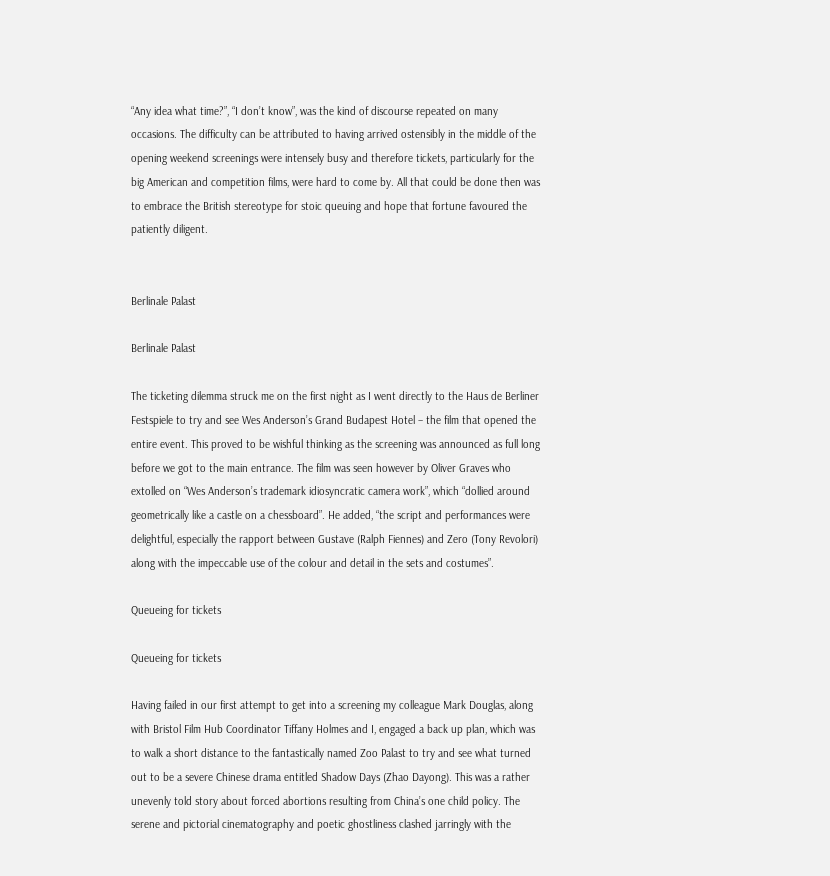“Any idea what time?”, “I don’t know”, was the kind of discourse repeated on many occasions. The difficulty can be attributed to having arrived ostensibly in the middle of the opening weekend screenings were intensely busy and therefore tickets, particularly for the big American and competition films, were hard to come by. All that could be done then was to embrace the British stereotype for stoic queuing and hope that fortune favoured the patiently diligent.


Berlinale Palast

Berlinale Palast

The ticketing dilemma struck me on the first night as I went directly to the Haus de Berliner Festspiele to try and see Wes Anderson’s Grand Budapest Hotel – the film that opened the entire event. This proved to be wishful thinking as the screening was announced as full long before we got to the main entrance. The film was seen however by Oliver Graves who extolled on “Wes Anderson’s trademark idiosyncratic camera work”, which “dollied around geometrically like a castle on a chessboard”. He added, “the script and performances were delightful, especially the rapport between Gustave (Ralph Fiennes) and Zero (Tony Revolori) along with the impeccable use of the colour and detail in the sets and costumes”.

Queueing for tickets

Queueing for tickets

Having failed in our first attempt to get into a screening my colleague Mark Douglas, along with Bristol Film Hub Coordinator Tiffany Holmes and I, engaged a back up plan, which was to walk a short distance to the fantastically named Zoo Palast to try and see what turned out to be a severe Chinese drama entitled Shadow Days (Zhao Dayong). This was a rather unevenly told story about forced abortions resulting from China’s one child policy. The serene and pictorial cinematography and poetic ghostliness clashed jarringly with the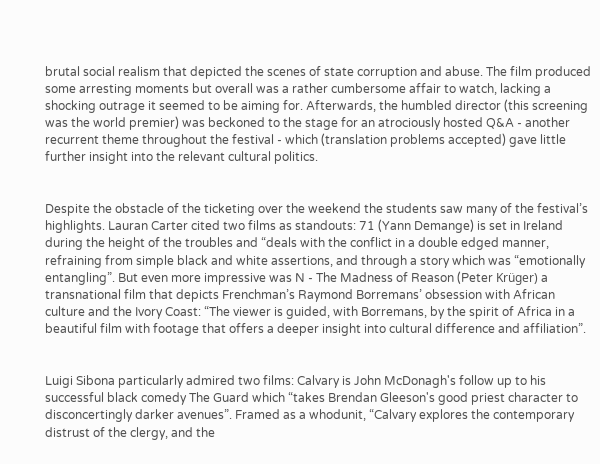brutal social realism that depicted the scenes of state corruption and abuse. The film produced some arresting moments but overall was a rather cumbersome affair to watch, lacking a shocking outrage it seemed to be aiming for. Afterwards, the humbled director (this screening was the world premier) was beckoned to the stage for an atrociously hosted Q&A - another recurrent theme throughout the festival - which (translation problems accepted) gave little further insight into the relevant cultural politics.


Despite the obstacle of the ticketing over the weekend the students saw many of the festival’s highlights. Lauran Carter cited two films as standouts: 71 (Yann Demange) is set in Ireland during the height of the troubles and “deals with the conflict in a double edged manner, refraining from simple black and white assertions, and through a story which was “emotionally entangling”. But even more impressive was N - The Madness of Reason (Peter Krüger) a transnational film that depicts Frenchman’s Raymond Borremans’ obsession with African culture and the Ivory Coast: “The viewer is guided, with Borremans, by the spirit of Africa in a beautiful film with footage that offers a deeper insight into cultural difference and affiliation”.


Luigi Sibona particularly admired two films: Calvary is John McDonagh's follow up to his successful black comedy The Guard which “takes Brendan Gleeson's good priest character to disconcertingly darker avenues”. Framed as a whodunit, “Calvary explores the contemporary distrust of the clergy, and the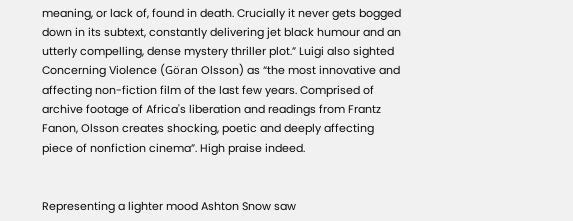meaning, or lack of, found in death. Crucially it never gets bogged down in its subtext, constantly delivering jet black humour and an utterly compelling, dense mystery thriller plot.” Luigi also sighted Concerning Violence (Göran Olsson) as “the most innovative and affecting non-fiction film of the last few years. Comprised of archive footage of Africa's liberation and readings from Frantz Fanon, Olsson creates shocking, poetic and deeply affecting piece of nonfiction cinema”. High praise indeed.


Representing a lighter mood Ashton Snow saw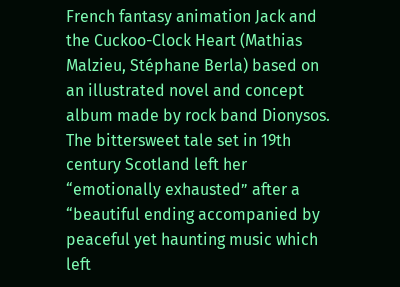French fantasy animation Jack and the Cuckoo-Clock Heart (Mathias Malzieu, Stéphane Berla) based on an illustrated novel and concept album made by rock band Dionysos. The bittersweet tale set in 19th century Scotland left her “emotionally exhausted” after a “beautiful ending accompanied by peaceful yet haunting music which left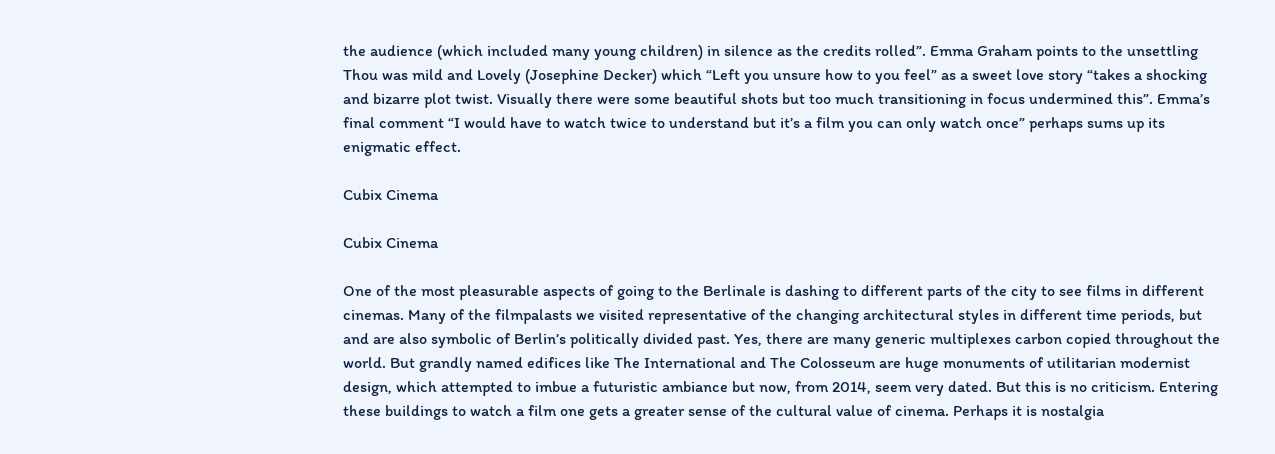the audience (which included many young children) in silence as the credits rolled”. Emma Graham points to the unsettling Thou was mild and Lovely (Josephine Decker) which “Left you unsure how to you feel” as a sweet love story “takes a shocking and bizarre plot twist. Visually there were some beautiful shots but too much transitioning in focus undermined this”. Emma’s final comment “I would have to watch twice to understand but it’s a film you can only watch once” perhaps sums up its enigmatic effect.

Cubix Cinema

Cubix Cinema

One of the most pleasurable aspects of going to the Berlinale is dashing to different parts of the city to see films in different cinemas. Many of the filmpalasts we visited representative of the changing architectural styles in different time periods, but and are also symbolic of Berlin’s politically divided past. Yes, there are many generic multiplexes carbon copied throughout the world. But grandly named edifices like The International and The Colosseum are huge monuments of utilitarian modernist design, which attempted to imbue a futuristic ambiance but now, from 2014, seem very dated. But this is no criticism. Entering these buildings to watch a film one gets a greater sense of the cultural value of cinema. Perhaps it is nostalgia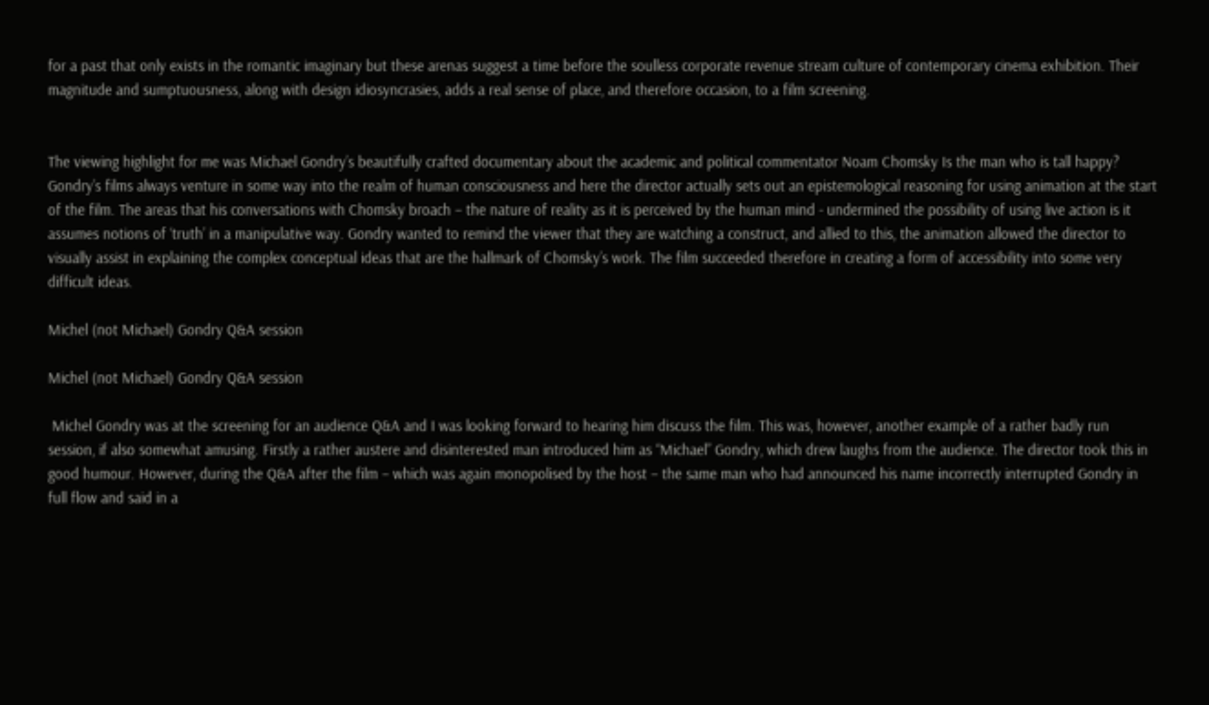for a past that only exists in the romantic imaginary but these arenas suggest a time before the soulless corporate revenue stream culture of contemporary cinema exhibition. Their magnitude and sumptuousness, along with design idiosyncrasies, adds a real sense of place, and therefore occasion, to a film screening.


The viewing highlight for me was Michael Gondry’s beautifully crafted documentary about the academic and political commentator Noam Chomsky Is the man who is tall happy? Gondry’s films always venture in some way into the realm of human consciousness and here the director actually sets out an epistemological reasoning for using animation at the start of the film. The areas that his conversations with Chomsky broach – the nature of reality as it is perceived by the human mind - undermined the possibility of using live action is it assumes notions of ‘truth’ in a manipulative way. Gondry wanted to remind the viewer that they are watching a construct, and allied to this, the animation allowed the director to visually assist in explaining the complex conceptual ideas that are the hallmark of Chomsky’s work. The film succeeded therefore in creating a form of accessibility into some very difficult ideas.

Michel (not Michael) Gondry Q&A session

Michel (not Michael) Gondry Q&A session

 Michel Gondry was at the screening for an audience Q&A and I was looking forward to hearing him discuss the film. This was, however, another example of a rather badly run session, if also somewhat amusing. Firstly a rather austere and disinterested man introduced him as “Michael” Gondry, which drew laughs from the audience. The director took this in good humour. However, during the Q&A after the film – which was again monopolised by the host – the same man who had announced his name incorrectly interrupted Gondry in full flow and said in a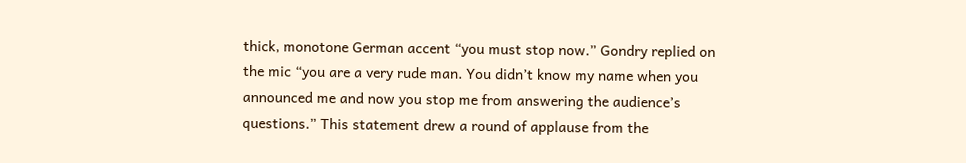thick, monotone German accent “you must stop now.” Gondry replied on the mic “you are a very rude man. You didn’t know my name when you announced me and now you stop me from answering the audience’s questions.” This statement drew a round of applause from the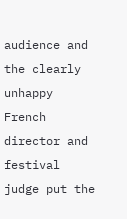audience and the clearly unhappy French director and festival judge put the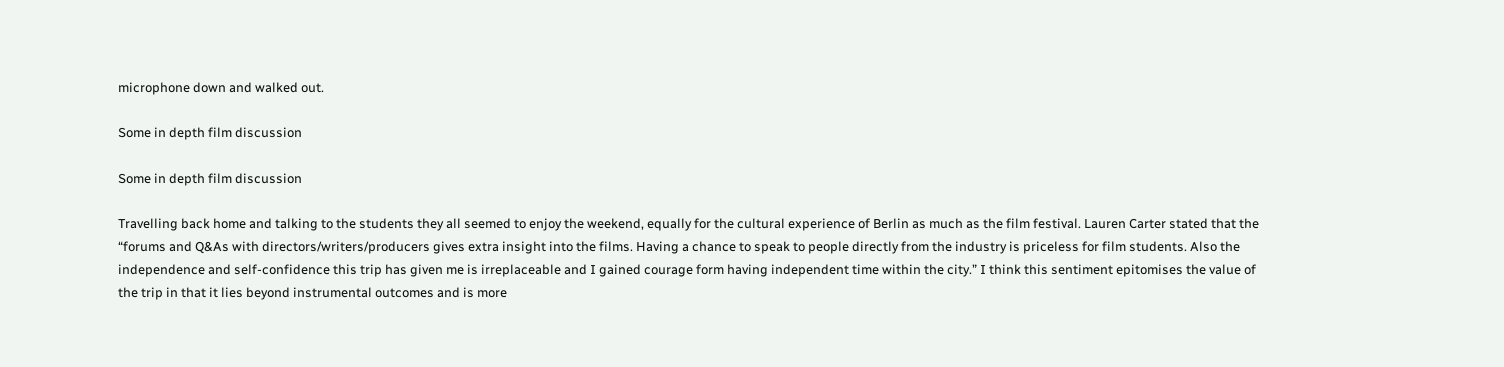microphone down and walked out.

Some in depth film discussion

Some in depth film discussion

Travelling back home and talking to the students they all seemed to enjoy the weekend, equally for the cultural experience of Berlin as much as the film festival. Lauren Carter stated that the “forums and Q&As with directors/writers/producers gives extra insight into the films. Having a chance to speak to people directly from the industry is priceless for film students. Also the independence and self-confidence this trip has given me is irreplaceable and I gained courage form having independent time within the city.” I think this sentiment epitomises the value of the trip in that it lies beyond instrumental outcomes and is more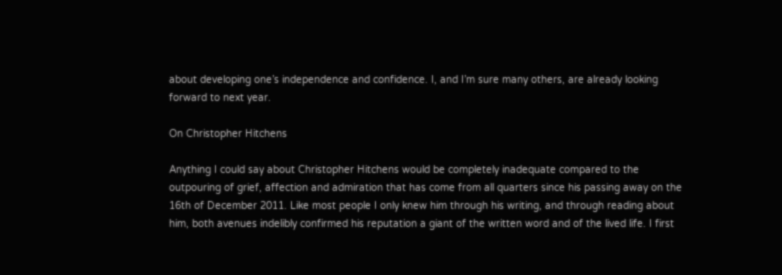about developing one’s independence and confidence. I, and I’m sure many others, are already looking forward to next year.

On Christopher Hitchens

Anything I could say about Christopher Hitchens would be completely inadequate compared to the outpouring of grief, affection and admiration that has come from all quarters since his passing away on the 16th of December 2011. Like most people I only knew him through his writing, and through reading about him, both avenues indelibly confirmed his reputation a giant of the written word and of the lived life. I first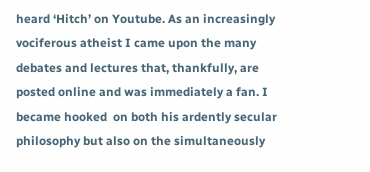heard ‘Hitch’ on Youtube. As an increasingly vociferous atheist I came upon the many debates and lectures that, thankfully, are posted online and was immediately a fan. I became hooked  on both his ardently secular philosophy but also on the simultaneously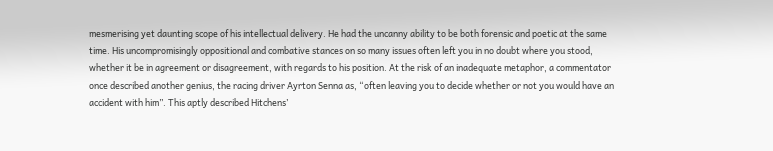mesmerising yet daunting scope of his intellectual delivery. He had the uncanny ability to be both forensic and poetic at the same time. His uncompromisingly oppositional and combative stances on so many issues often left you in no doubt where you stood, whether it be in agreement or disagreement, with regards to his position. At the risk of an inadequate metaphor, a commentator once described another genius, the racing driver Ayrton Senna as, “often leaving you to decide whether or not you would have an accident with him”. This aptly described Hitchens’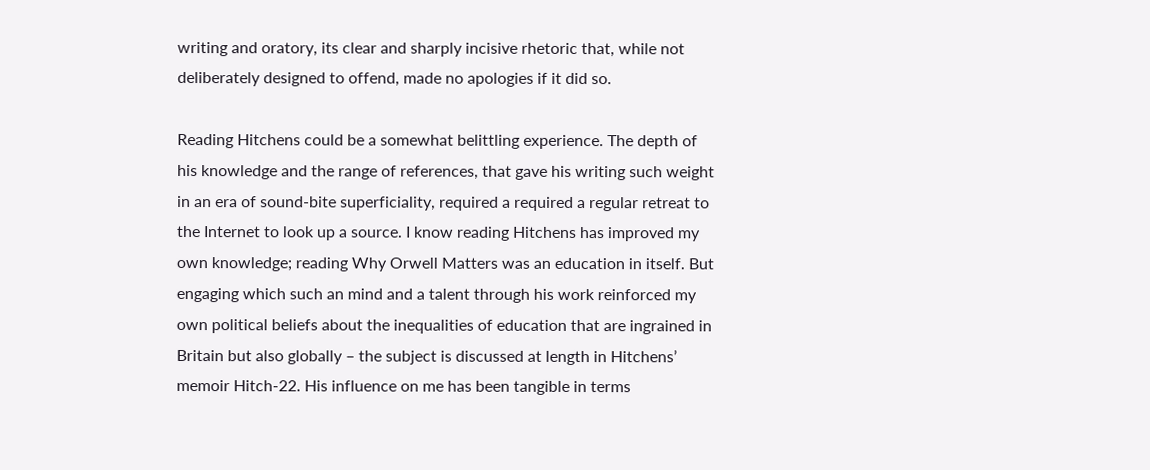writing and oratory, its clear and sharply incisive rhetoric that, while not deliberately designed to offend, made no apologies if it did so.

Reading Hitchens could be a somewhat belittling experience. The depth of his knowledge and the range of references, that gave his writing such weight in an era of sound-bite superficiality, required a required a regular retreat to the Internet to look up a source. I know reading Hitchens has improved my own knowledge; reading Why Orwell Matters was an education in itself. But engaging which such an mind and a talent through his work reinforced my own political beliefs about the inequalities of education that are ingrained in Britain but also globally – the subject is discussed at length in Hitchens’ memoir Hitch-22. His influence on me has been tangible in terms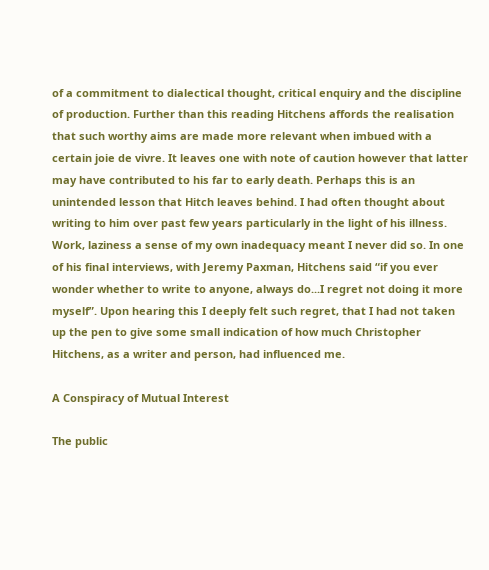of a commitment to dialectical thought, critical enquiry and the discipline of production. Further than this reading Hitchens affords the realisation that such worthy aims are made more relevant when imbued with a certain joie de vivre. It leaves one with note of caution however that latter may have contributed to his far to early death. Perhaps this is an unintended lesson that Hitch leaves behind. I had often thought about writing to him over past few years particularly in the light of his illness. Work, laziness a sense of my own inadequacy meant I never did so. In one of his final interviews, with Jeremy Paxman, Hitchens said “if you ever wonder whether to write to anyone, always do...I regret not doing it more myself”. Upon hearing this I deeply felt such regret, that I had not taken up the pen to give some small indication of how much Christopher Hitchens, as a writer and person, had influenced me.

A Conspiracy of Mutual Interest

The public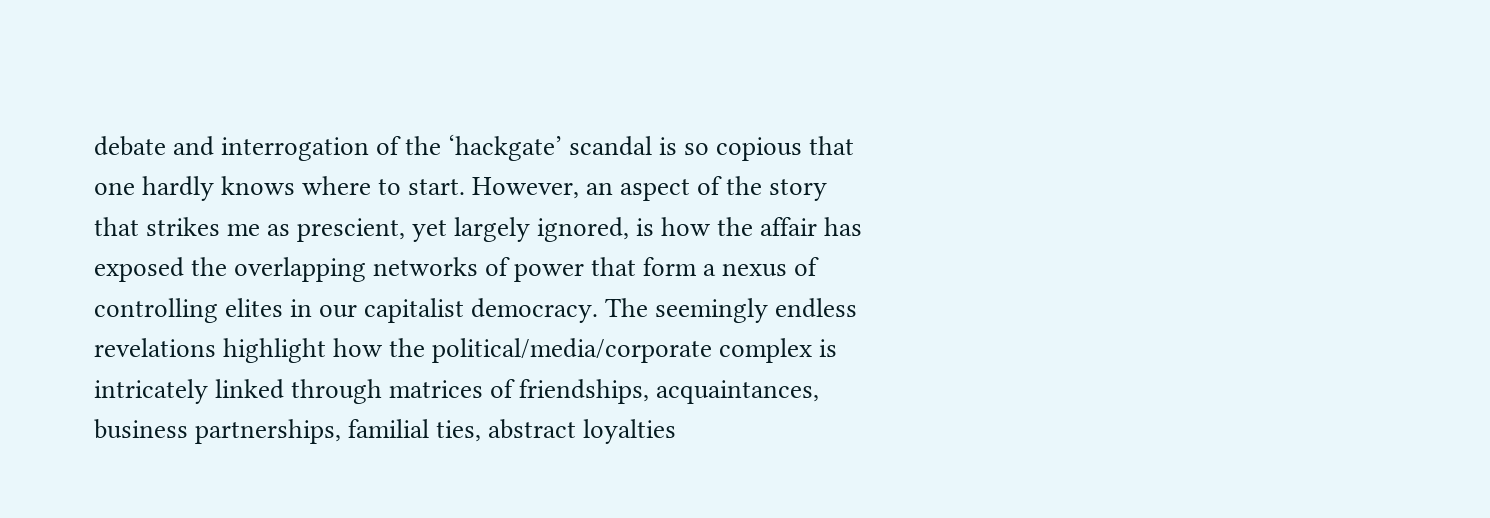debate and interrogation of the ‘hackgate’ scandal is so copious that one hardly knows where to start. However, an aspect of the story that strikes me as prescient, yet largely ignored, is how the affair has exposed the overlapping networks of power that form a nexus of controlling elites in our capitalist democracy. The seemingly endless revelations highlight how the political/media/corporate complex is intricately linked through matrices of friendships, acquaintances, business partnerships, familial ties, abstract loyalties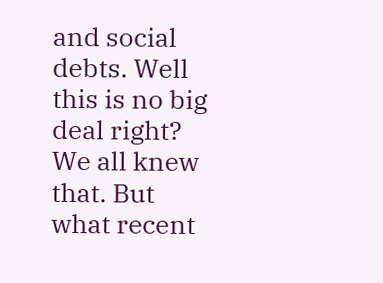and social debts. Well this is no big deal right? We all knew that. But what recent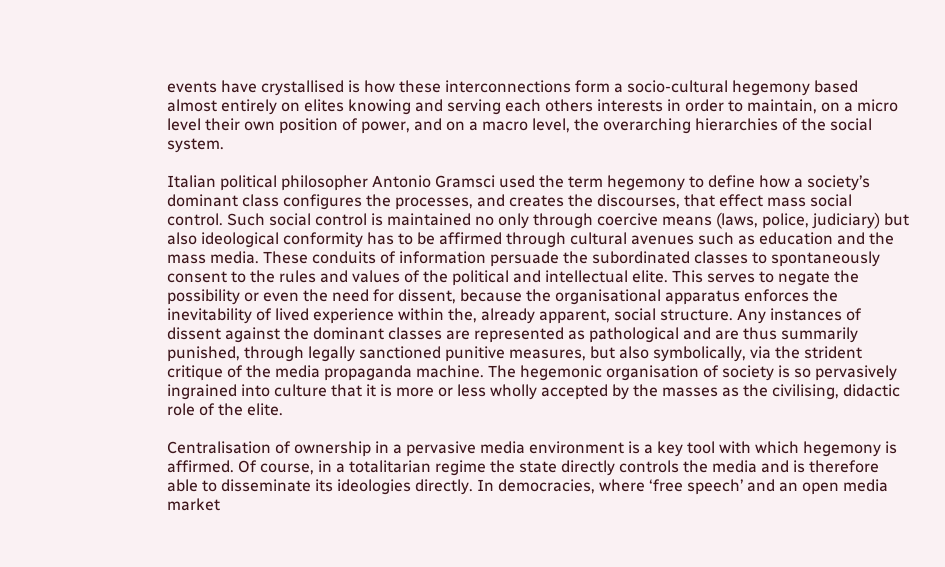events have crystallised is how these interconnections form a socio-cultural hegemony based almost entirely on elites knowing and serving each others interests in order to maintain, on a micro level their own position of power, and on a macro level, the overarching hierarchies of the social system.

Italian political philosopher Antonio Gramsci used the term hegemony to define how a society’s dominant class configures the processes, and creates the discourses, that effect mass social control. Such social control is maintained no only through coercive means (laws, police, judiciary) but also ideological conformity has to be affirmed through cultural avenues such as education and the mass media. These conduits of information persuade the subordinated classes to spontaneously consent to the rules and values of the political and intellectual elite. This serves to negate the possibility or even the need for dissent, because the organisational apparatus enforces the inevitability of lived experience within the, already apparent, social structure. Any instances of dissent against the dominant classes are represented as pathological and are thus summarily punished, through legally sanctioned punitive measures, but also symbolically, via the strident critique of the media propaganda machine. The hegemonic organisation of society is so pervasively ingrained into culture that it is more or less wholly accepted by the masses as the civilising, didactic role of the elite.

Centralisation of ownership in a pervasive media environment is a key tool with which hegemony is affirmed. Of course, in a totalitarian regime the state directly controls the media and is therefore able to disseminate its ideologies directly. In democracies, where ‘free speech’ and an open media market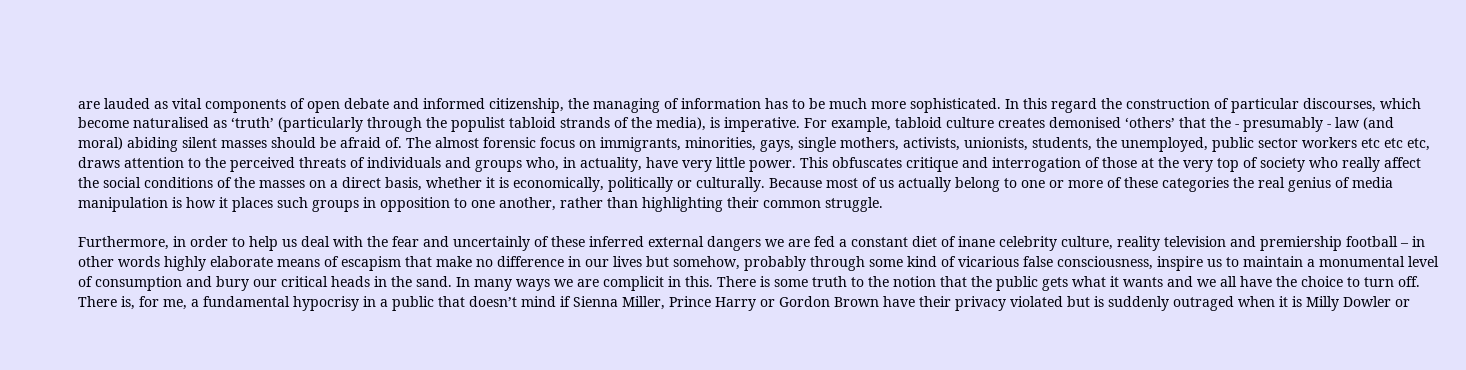are lauded as vital components of open debate and informed citizenship, the managing of information has to be much more sophisticated. In this regard the construction of particular discourses, which become naturalised as ‘truth’ (particularly through the populist tabloid strands of the media), is imperative. For example, tabloid culture creates demonised ‘others’ that the - presumably - law (and moral) abiding silent masses should be afraid of. The almost forensic focus on immigrants, minorities, gays, single mothers, activists, unionists, students, the unemployed, public sector workers etc etc etc, draws attention to the perceived threats of individuals and groups who, in actuality, have very little power. This obfuscates critique and interrogation of those at the very top of society who really affect the social conditions of the masses on a direct basis, whether it is economically, politically or culturally. Because most of us actually belong to one or more of these categories the real genius of media manipulation is how it places such groups in opposition to one another, rather than highlighting their common struggle.

Furthermore, in order to help us deal with the fear and uncertainly of these inferred external dangers we are fed a constant diet of inane celebrity culture, reality television and premiership football – in other words highly elaborate means of escapism that make no difference in our lives but somehow, probably through some kind of vicarious false consciousness, inspire us to maintain a monumental level of consumption and bury our critical heads in the sand. In many ways we are complicit in this. There is some truth to the notion that the public gets what it wants and we all have the choice to turn off. There is, for me, a fundamental hypocrisy in a public that doesn’t mind if Sienna Miller, Prince Harry or Gordon Brown have their privacy violated but is suddenly outraged when it is Milly Dowler or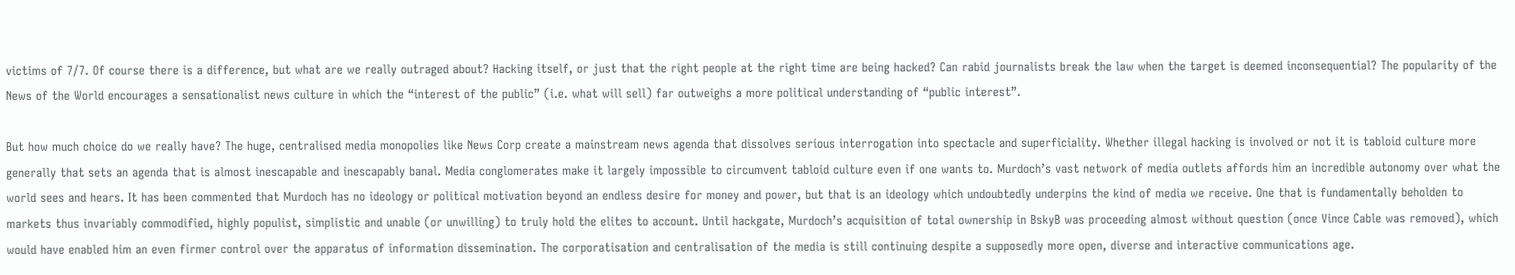victims of 7/7. Of course there is a difference, but what are we really outraged about? Hacking itself, or just that the right people at the right time are being hacked? Can rabid journalists break the law when the target is deemed inconsequential? The popularity of the News of the World encourages a sensationalist news culture in which the “interest of the public” (i.e. what will sell) far outweighs a more political understanding of “public interest”.

But how much choice do we really have? The huge, centralised media monopolies like News Corp create a mainstream news agenda that dissolves serious interrogation into spectacle and superficiality. Whether illegal hacking is involved or not it is tabloid culture more generally that sets an agenda that is almost inescapable and inescapably banal. Media conglomerates make it largely impossible to circumvent tabloid culture even if one wants to. Murdoch’s vast network of media outlets affords him an incredible autonomy over what the world sees and hears. It has been commented that Murdoch has no ideology or political motivation beyond an endless desire for money and power, but that is an ideology which undoubtedly underpins the kind of media we receive. One that is fundamentally beholden to markets thus invariably commodified, highly populist, simplistic and unable (or unwilling) to truly hold the elites to account. Until hackgate, Murdoch’s acquisition of total ownership in BskyB was proceeding almost without question (once Vince Cable was removed), which would have enabled him an even firmer control over the apparatus of information dissemination. The corporatisation and centralisation of the media is still continuing despite a supposedly more open, diverse and interactive communications age.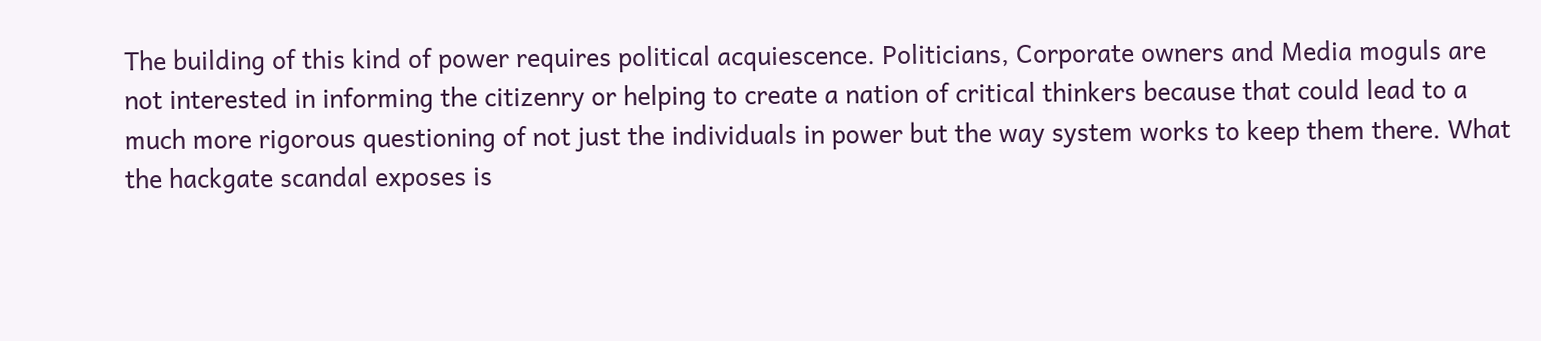The building of this kind of power requires political acquiescence. Politicians, Corporate owners and Media moguls are not interested in informing the citizenry or helping to create a nation of critical thinkers because that could lead to a much more rigorous questioning of not just the individuals in power but the way system works to keep them there. What the hackgate scandal exposes is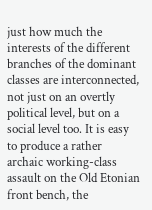just how much the interests of the different branches of the dominant classes are interconnected, not just on an overtly political level, but on a social level too. It is easy to produce a rather archaic working-class assault on the Old Etonian front bench, the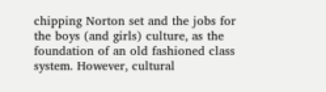chipping Norton set and the jobs for the boys (and girls) culture, as the foundation of an old fashioned class system. However, cultural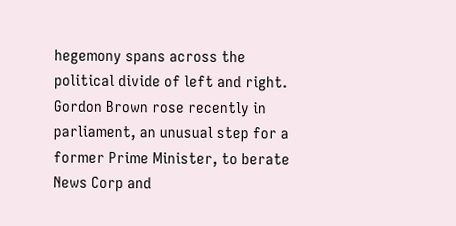hegemony spans across the political divide of left and right. Gordon Brown rose recently in parliament, an unusual step for a former Prime Minister, to berate News Corp and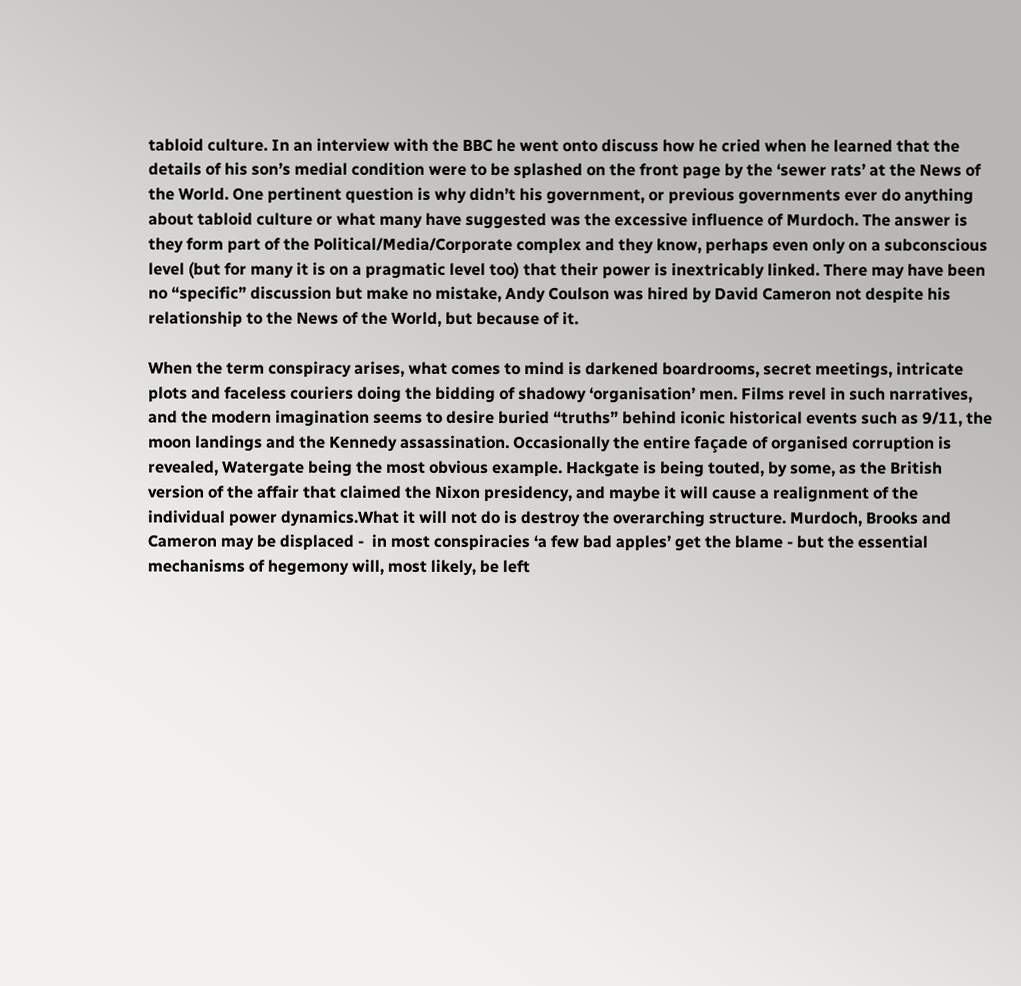tabloid culture. In an interview with the BBC he went onto discuss how he cried when he learned that the details of his son’s medial condition were to be splashed on the front page by the ‘sewer rats’ at the News of the World. One pertinent question is why didn’t his government, or previous governments ever do anything about tabloid culture or what many have suggested was the excessive influence of Murdoch. The answer is they form part of the Political/Media/Corporate complex and they know, perhaps even only on a subconscious level (but for many it is on a pragmatic level too) that their power is inextricably linked. There may have been no “specific” discussion but make no mistake, Andy Coulson was hired by David Cameron not despite his relationship to the News of the World, but because of it.

When the term conspiracy arises, what comes to mind is darkened boardrooms, secret meetings, intricate plots and faceless couriers doing the bidding of shadowy ‘organisation’ men. Films revel in such narratives, and the modern imagination seems to desire buried “truths” behind iconic historical events such as 9/11, the moon landings and the Kennedy assassination. Occasionally the entire façade of organised corruption is revealed, Watergate being the most obvious example. Hackgate is being touted, by some, as the British version of the affair that claimed the Nixon presidency, and maybe it will cause a realignment of the individual power dynamics.What it will not do is destroy the overarching structure. Murdoch, Brooks and Cameron may be displaced -  in most conspiracies ‘a few bad apples’ get the blame - but the essential mechanisms of hegemony will, most likely, be left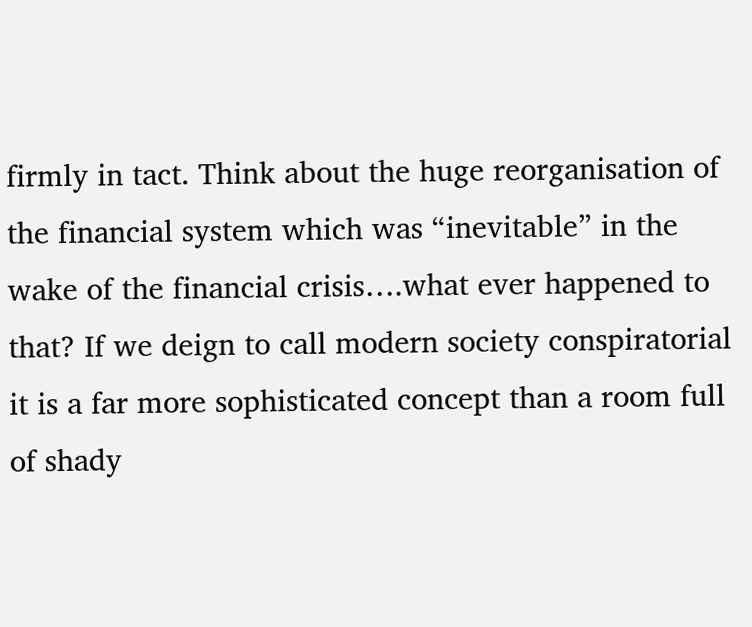firmly in tact. Think about the huge reorganisation of the financial system which was “inevitable” in the wake of the financial crisis….what ever happened to that? If we deign to call modern society conspiratorial it is a far more sophisticated concept than a room full of shady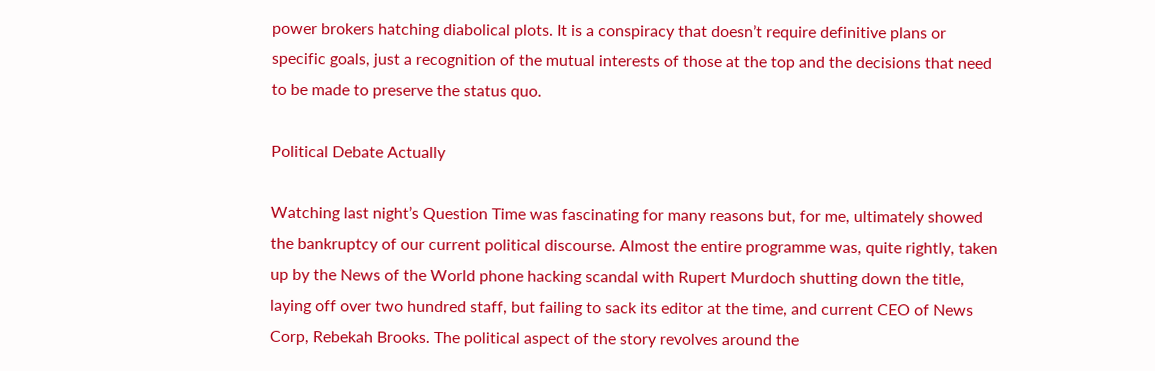power brokers hatching diabolical plots. It is a conspiracy that doesn’t require definitive plans or specific goals, just a recognition of the mutual interests of those at the top and the decisions that need to be made to preserve the status quo.

Political Debate Actually

Watching last night’s Question Time was fascinating for many reasons but, for me, ultimately showed the bankruptcy of our current political discourse. Almost the entire programme was, quite rightly, taken up by the News of the World phone hacking scandal with Rupert Murdoch shutting down the title, laying off over two hundred staff, but failing to sack its editor at the time, and current CEO of News Corp, Rebekah Brooks. The political aspect of the story revolves around the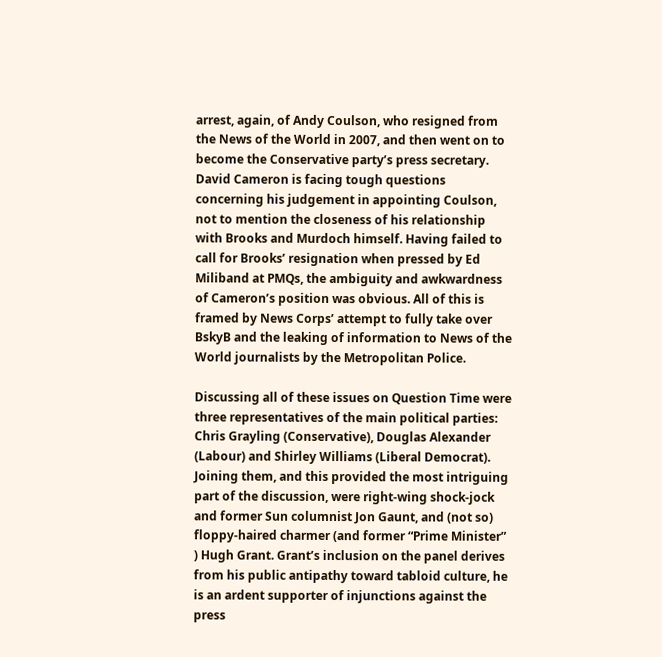arrest, again, of Andy Coulson, who resigned from the News of the World in 2007, and then went on to become the Conservative party’s press secretary. David Cameron is facing tough questions concerning his judgement in appointing Coulson, not to mention the closeness of his relationship with Brooks and Murdoch himself. Having failed to call for Brooks’ resignation when pressed by Ed Miliband at PMQs, the ambiguity and awkwardness of Cameron’s position was obvious. All of this is framed by News Corps’ attempt to fully take over BskyB and the leaking of information to News of the World journalists by the Metropolitan Police.

Discussing all of these issues on Question Time were three representatives of the main political parties: Chris Grayling (Conservative), Douglas Alexander (Labour) and Shirley Williams (Liberal Democrat). Joining them, and this provided the most intriguing part of the discussion, were right-wing shock-jock and former Sun columnist Jon Gaunt, and (not so) floppy-haired charmer (and former “Prime Minister” ) Hugh Grant. Grant’s inclusion on the panel derives from his public antipathy toward tabloid culture, he is an ardent supporter of injunctions against the press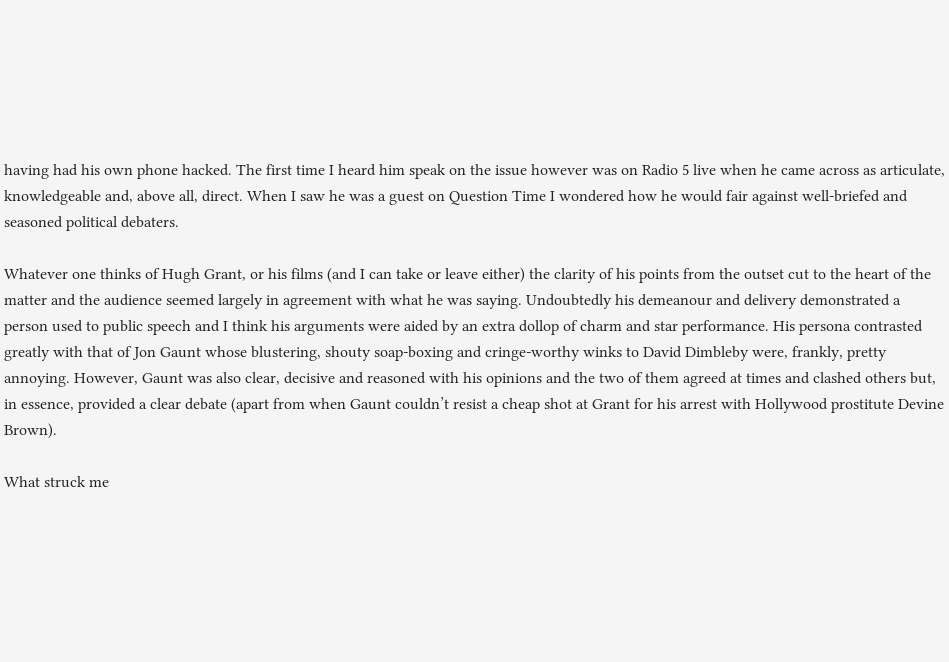having had his own phone hacked. The first time I heard him speak on the issue however was on Radio 5 live when he came across as articulate, knowledgeable and, above all, direct. When I saw he was a guest on Question Time I wondered how he would fair against well-briefed and seasoned political debaters.

Whatever one thinks of Hugh Grant, or his films (and I can take or leave either) the clarity of his points from the outset cut to the heart of the matter and the audience seemed largely in agreement with what he was saying. Undoubtedly his demeanour and delivery demonstrated a person used to public speech and I think his arguments were aided by an extra dollop of charm and star performance. His persona contrasted greatly with that of Jon Gaunt whose blustering, shouty soap-boxing and cringe-worthy winks to David Dimbleby were, frankly, pretty annoying. However, Gaunt was also clear, decisive and reasoned with his opinions and the two of them agreed at times and clashed others but, in essence, provided a clear debate (apart from when Gaunt couldn’t resist a cheap shot at Grant for his arrest with Hollywood prostitute Devine Brown).

What struck me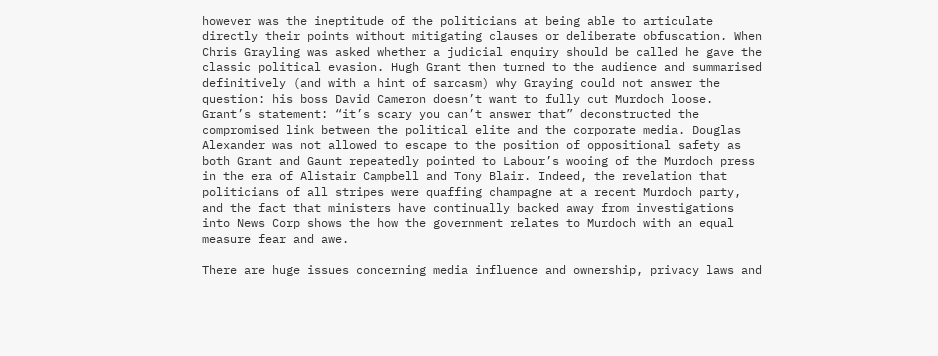however was the ineptitude of the politicians at being able to articulate directly their points without mitigating clauses or deliberate obfuscation. When Chris Grayling was asked whether a judicial enquiry should be called he gave the classic political evasion. Hugh Grant then turned to the audience and summarised definitively (and with a hint of sarcasm) why Graying could not answer the question: his boss David Cameron doesn’t want to fully cut Murdoch loose. Grant’s statement: “it’s scary you can’t answer that” deconstructed the compromised link between the political elite and the corporate media. Douglas Alexander was not allowed to escape to the position of oppositional safety as both Grant and Gaunt repeatedly pointed to Labour’s wooing of the Murdoch press in the era of Alistair Campbell and Tony Blair. Indeed, the revelation that politicians of all stripes were quaffing champagne at a recent Murdoch party, and the fact that ministers have continually backed away from investigations into News Corp shows the how the government relates to Murdoch with an equal measure fear and awe.

There are huge issues concerning media influence and ownership, privacy laws and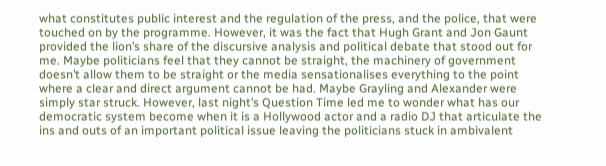what constitutes public interest and the regulation of the press, and the police, that were touched on by the programme. However, it was the fact that Hugh Grant and Jon Gaunt provided the lion’s share of the discursive analysis and political debate that stood out for me. Maybe politicians feel that they cannot be straight, the machinery of government doesn’t allow them to be straight or the media sensationalises everything to the point where a clear and direct argument cannot be had. Maybe Grayling and Alexander were simply star struck. However, last night’s Question Time led me to wonder what has our democratic system become when it is a Hollywood actor and a radio DJ that articulate the ins and outs of an important political issue leaving the politicians stuck in ambivalent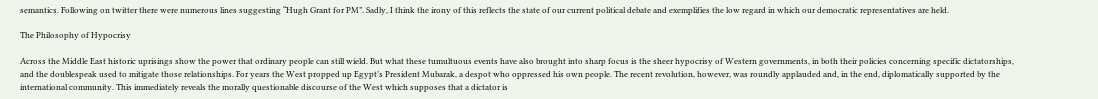semantics. Following on twitter there were numerous lines suggesting “Hugh Grant for PM”. Sadly, I think the irony of this reflects the state of our current political debate and exemplifies the low regard in which our democratic representatives are held.

The Philosophy of Hypocrisy

Across the Middle East historic uprisings show the power that ordinary people can still wield. But what these tumultuous events have also brought into sharp focus is the sheer hypocrisy of Western governments, in both their policies concerning specific dictatorships, and the doublespeak used to mitigate those relationships. For years the West propped up Egypt’s President Mubarak, a despot who oppressed his own people. The recent revolution, however, was roundly applauded and, in the end, diplomatically supported by the international community. This immediately reveals the morally questionable discourse of the West which supposes that a dictator is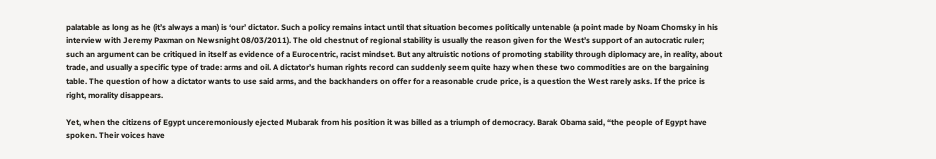palatable as long as he (it’s always a man) is ‘our’ dictator. Such a policy remains intact until that situation becomes politically untenable (a point made by Noam Chomsky in his interview with Jeremy Paxman on Newsnight 08/03/2011). The old chestnut of regional stability is usually the reason given for the West’s support of an autocratic ruler; such an argument can be critiqued in itself as evidence of a Eurocentric, racist mindset. But any altruistic notions of promoting stability through diplomacy are, in reality, about trade, and usually a specific type of trade: arms and oil. A dictator’s human rights record can suddenly seem quite hazy when these two commodities are on the bargaining table. The question of how a dictator wants to use said arms, and the backhanders on offer for a reasonable crude price, is a question the West rarely asks. If the price is right, morality disappears.

Yet, when the citizens of Egypt unceremoniously ejected Mubarak from his position it was billed as a triumph of democracy. Barak Obama said, “the people of Egypt have spoken. Their voices have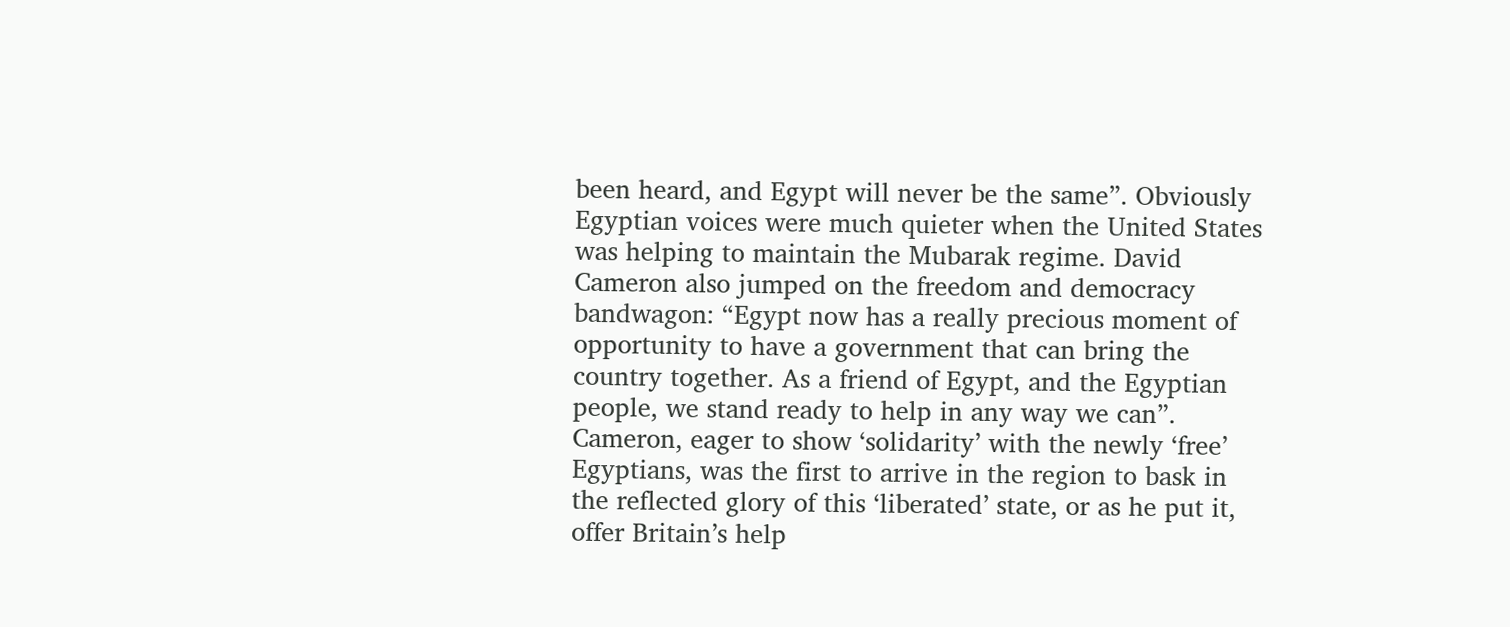been heard, and Egypt will never be the same”. Obviously Egyptian voices were much quieter when the United States was helping to maintain the Mubarak regime. David Cameron also jumped on the freedom and democracy bandwagon: “Egypt now has a really precious moment of opportunity to have a government that can bring the country together. As a friend of Egypt, and the Egyptian people, we stand ready to help in any way we can”. Cameron, eager to show ‘solidarity’ with the newly ‘free’ Egyptians, was the first to arrive in the region to bask in the reflected glory of this ‘liberated’ state, or as he put it, offer Britain’s help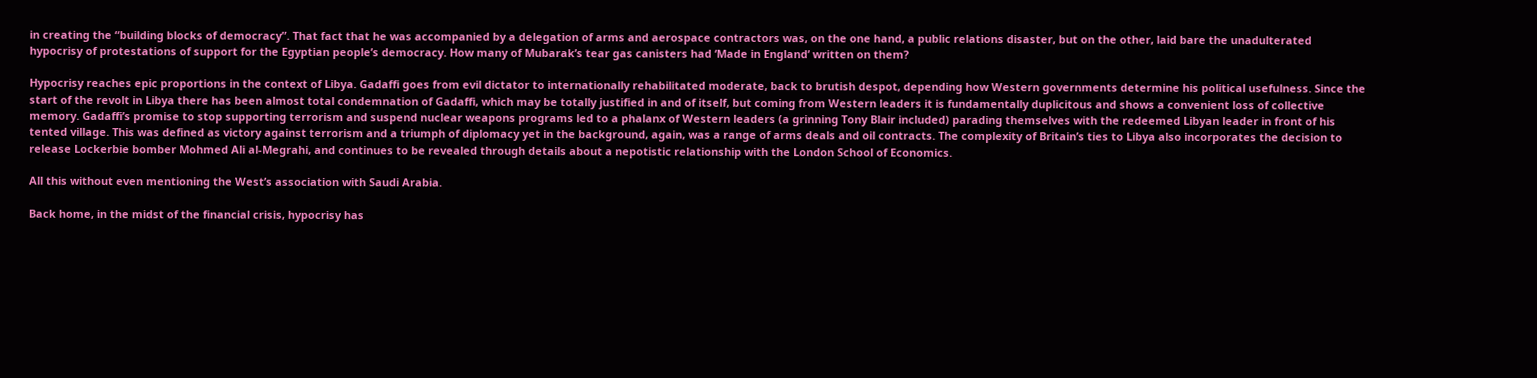in creating the “building blocks of democracy”. That fact that he was accompanied by a delegation of arms and aerospace contractors was, on the one hand, a public relations disaster, but on the other, laid bare the unadulterated hypocrisy of protestations of support for the Egyptian people’s democracy. How many of Mubarak’s tear gas canisters had ‘Made in England’ written on them?

Hypocrisy reaches epic proportions in the context of Libya. Gadaffi goes from evil dictator to internationally rehabilitated moderate, back to brutish despot, depending how Western governments determine his political usefulness. Since the start of the revolt in Libya there has been almost total condemnation of Gadaffi, which may be totally justified in and of itself, but coming from Western leaders it is fundamentally duplicitous and shows a convenient loss of collective memory. Gadaffi’s promise to stop supporting terrorism and suspend nuclear weapons programs led to a phalanx of Western leaders (a grinning Tony Blair included) parading themselves with the redeemed Libyan leader in front of his tented village. This was defined as victory against terrorism and a triumph of diplomacy yet in the background, again, was a range of arms deals and oil contracts. The complexity of Britain’s ties to Libya also incorporates the decision to release Lockerbie bomber Mohmed Ali al-Megrahi, and continues to be revealed through details about a nepotistic relationship with the London School of Economics.

All this without even mentioning the West’s association with Saudi Arabia.

Back home, in the midst of the financial crisis, hypocrisy has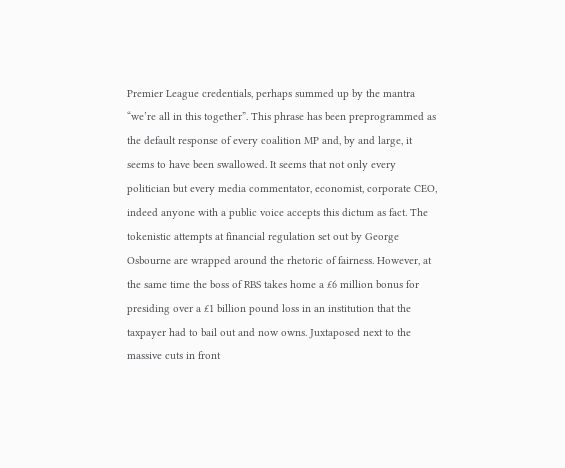Premier League credentials, perhaps summed up by the mantra “we’re all in this together”. This phrase has been preprogrammed as the default response of every coalition MP and, by and large, it seems to have been swallowed. It seems that not only every politician but every media commentator, economist, corporate CEO, indeed anyone with a public voice accepts this dictum as fact. The tokenistic attempts at financial regulation set out by George Osbourne are wrapped around the rhetoric of fairness. However, at the same time the boss of RBS takes home a £6 million bonus for presiding over a £1 billion pound loss in an institution that the taxpayer had to bail out and now owns. Juxtaposed next to the massive cuts in front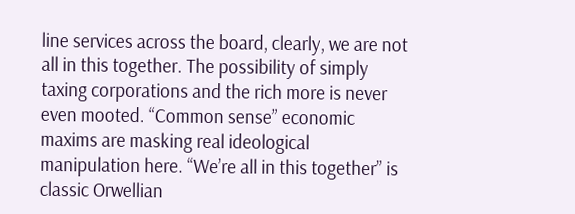line services across the board, clearly, we are not all in this together. The possibility of simply taxing corporations and the rich more is never even mooted. “Common sense” economic maxims are masking real ideological manipulation here. “We’re all in this together” is classic Orwellian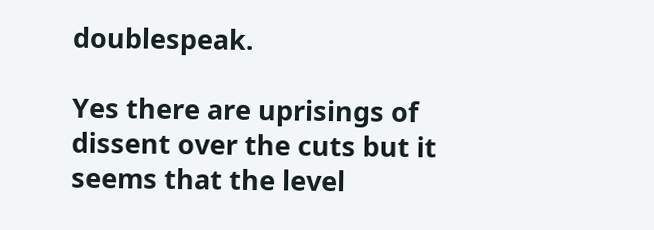doublespeak.

Yes there are uprisings of dissent over the cuts but it seems that the level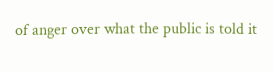of anger over what the public is told it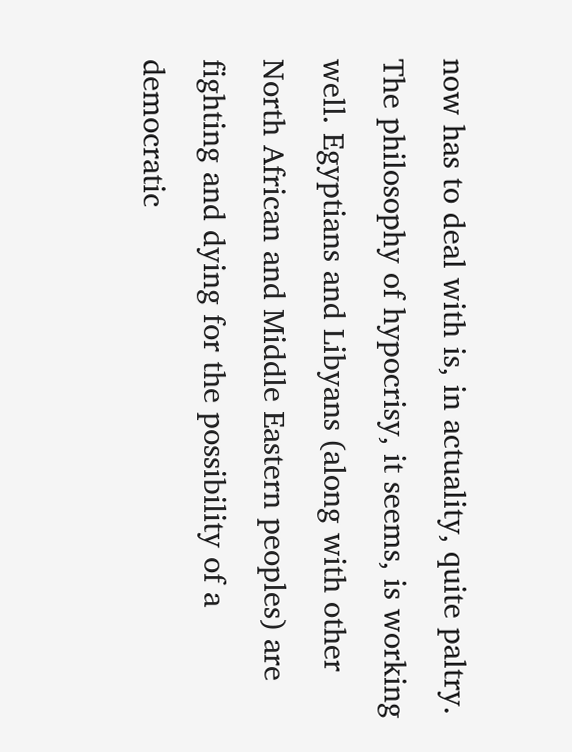now has to deal with is, in actuality, quite paltry. The philosophy of hypocrisy, it seems, is working well. Egyptians and Libyans (along with other North African and Middle Eastern peoples) are fighting and dying for the possibility of a democratic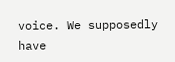voice. We supposedly have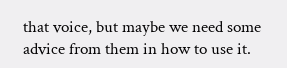that voice, but maybe we need some advice from them in how to use it.